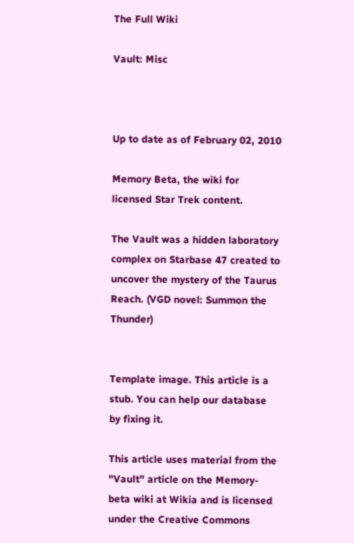The Full Wiki

Vault: Misc



Up to date as of February 02, 2010

Memory Beta, the wiki for licensed Star Trek content.

The Vault was a hidden laboratory complex on Starbase 47 created to uncover the mystery of the Taurus Reach. (VGD novel: Summon the Thunder)


Template image. This article is a stub. You can help our database by fixing it.

This article uses material from the "Vault" article on the Memory-beta wiki at Wikia and is licensed under the Creative Commons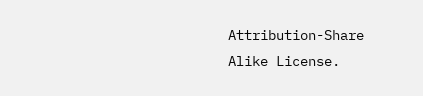Attribution-Share Alike License.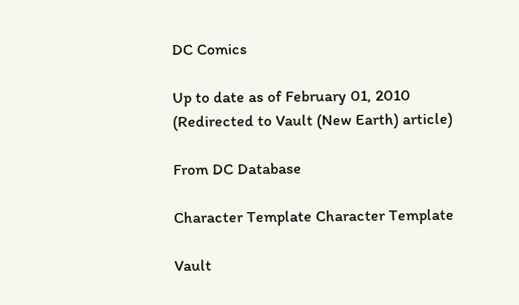DC Comics

Up to date as of February 01, 2010
(Redirected to Vault (New Earth) article)

From DC Database

Character Template Character Template

Vault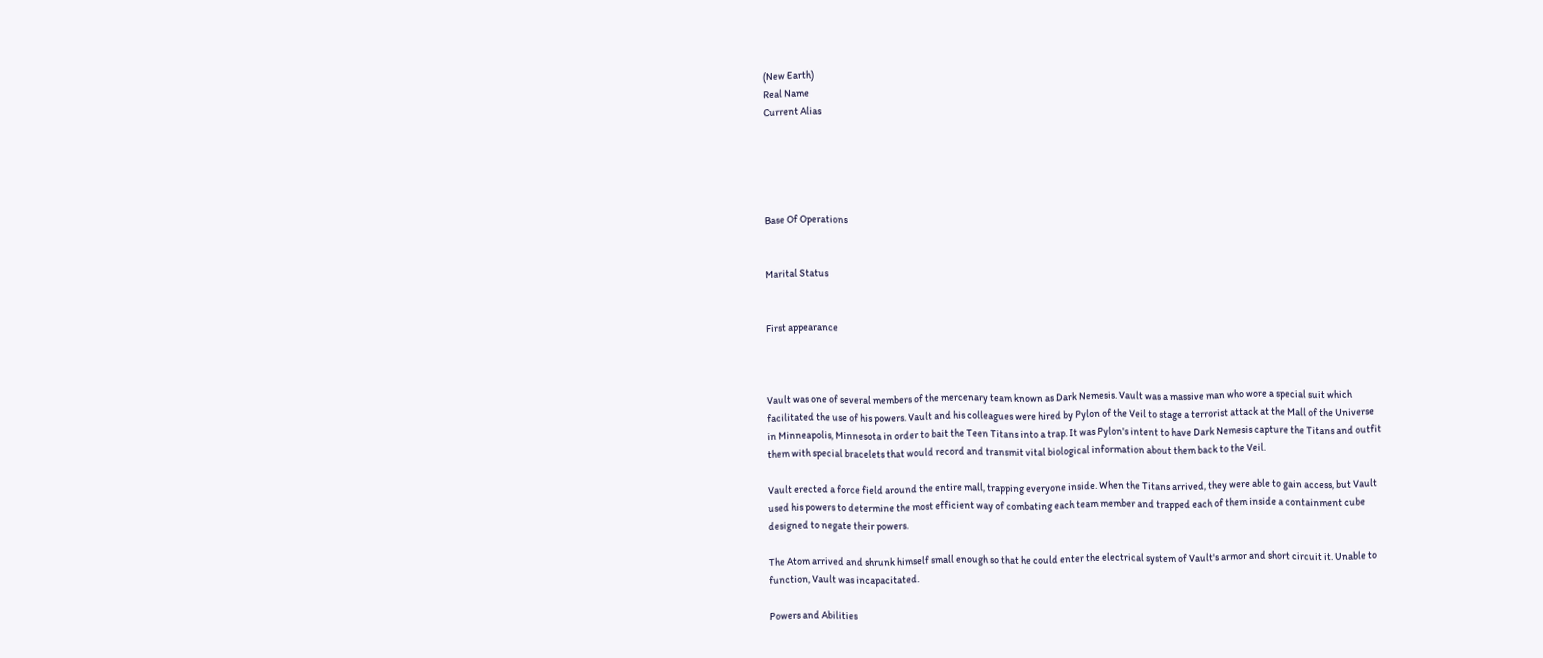(New Earth)
Real Name
Current Alias





Base Of Operations


Marital Status


First appearance



Vault was one of several members of the mercenary team known as Dark Nemesis. Vault was a massive man who wore a special suit which facilitated the use of his powers. Vault and his colleagues were hired by Pylon of the Veil to stage a terrorist attack at the Mall of the Universe in Minneapolis, Minnesota in order to bait the Teen Titans into a trap. It was Pylon's intent to have Dark Nemesis capture the Titans and outfit them with special bracelets that would record and transmit vital biological information about them back to the Veil.

Vault erected a force field around the entire mall, trapping everyone inside. When the Titans arrived, they were able to gain access, but Vault used his powers to determine the most efficient way of combating each team member and trapped each of them inside a containment cube designed to negate their powers.

The Atom arrived and shrunk himself small enough so that he could enter the electrical system of Vault's armor and short circuit it. Unable to function, Vault was incapacitated.

Powers and Abilities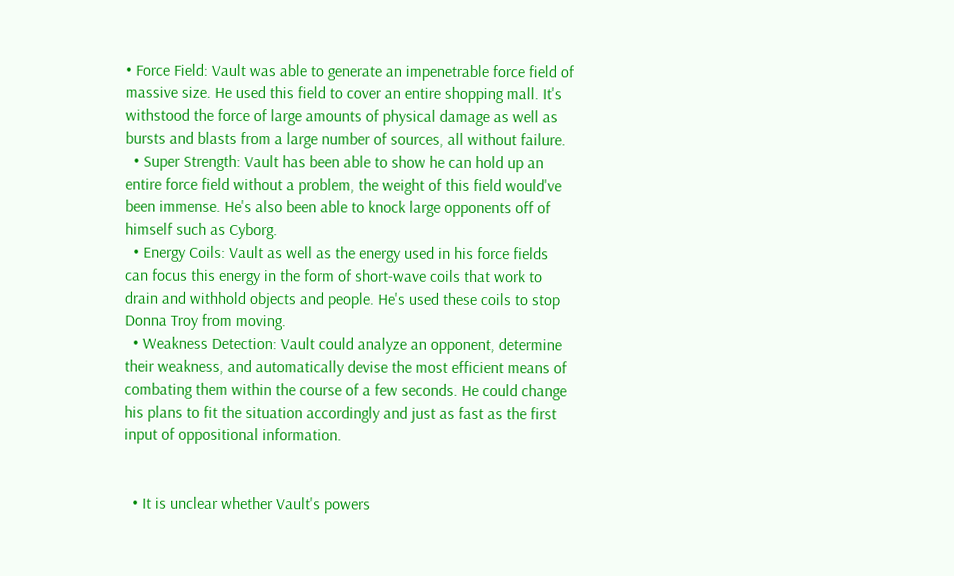• Force Field: Vault was able to generate an impenetrable force field of massive size. He used this field to cover an entire shopping mall. It's withstood the force of large amounts of physical damage as well as bursts and blasts from a large number of sources, all without failure.
  • Super Strength: Vault has been able to show he can hold up an entire force field without a problem, the weight of this field would've been immense. He's also been able to knock large opponents off of himself such as Cyborg.
  • Energy Coils: Vault as well as the energy used in his force fields can focus this energy in the form of short-wave coils that work to drain and withhold objects and people. He's used these coils to stop Donna Troy from moving.
  • Weakness Detection: Vault could analyze an opponent, determine their weakness, and automatically devise the most efficient means of combating them within the course of a few seconds. He could change his plans to fit the situation accordingly and just as fast as the first input of oppositional information.


  • It is unclear whether Vault's powers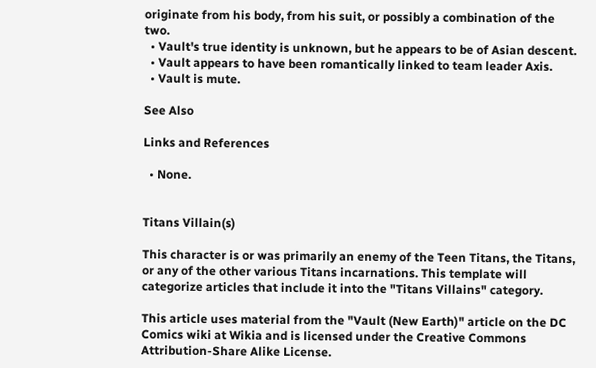originate from his body, from his suit, or possibly a combination of the two.
  • Vault's true identity is unknown, but he appears to be of Asian descent.
  • Vault appears to have been romantically linked to team leader Axis.
  • Vault is mute.

See Also

Links and References

  • None.


Titans Villain(s)

This character is or was primarily an enemy of the Teen Titans, the Titans, or any of the other various Titans incarnations. This template will categorize articles that include it into the "Titans Villains" category.

This article uses material from the "Vault (New Earth)" article on the DC Comics wiki at Wikia and is licensed under the Creative Commons Attribution-Share Alike License.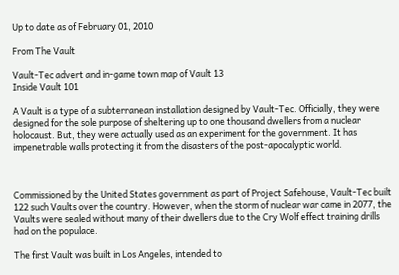Up to date as of February 01, 2010

From The Vault

Vault-Tec advert and in-game town map of Vault 13
Inside Vault 101

A Vault is a type of a subterranean installation designed by Vault-Tec. Officially, they were designed for the sole purpose of sheltering up to one thousand dwellers from a nuclear holocaust. But, they were actually used as an experiment for the government. It has impenetrable walls protecting it from the disasters of the post-apocalyptic world.



Commissioned by the United States government as part of Project Safehouse, Vault-Tec built 122 such Vaults over the country. However, when the storm of nuclear war came in 2077, the Vaults were sealed without many of their dwellers due to the Cry Wolf effect training drills had on the populace.

The first Vault was built in Los Angeles, intended to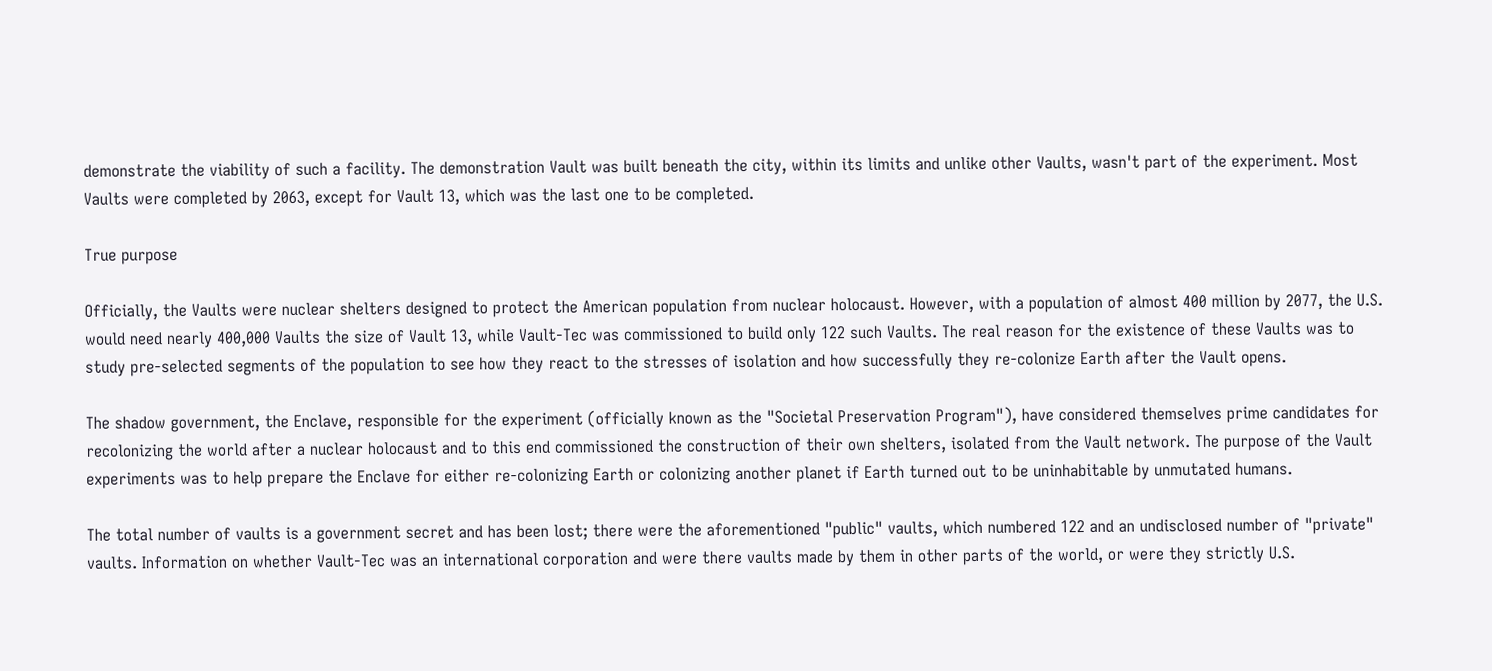demonstrate the viability of such a facility. The demonstration Vault was built beneath the city, within its limits and unlike other Vaults, wasn't part of the experiment. Most Vaults were completed by 2063, except for Vault 13, which was the last one to be completed.

True purpose

Officially, the Vaults were nuclear shelters designed to protect the American population from nuclear holocaust. However, with a population of almost 400 million by 2077, the U.S. would need nearly 400,000 Vaults the size of Vault 13, while Vault-Tec was commissioned to build only 122 such Vaults. The real reason for the existence of these Vaults was to study pre-selected segments of the population to see how they react to the stresses of isolation and how successfully they re-colonize Earth after the Vault opens.

The shadow government, the Enclave, responsible for the experiment (officially known as the "Societal Preservation Program"), have considered themselves prime candidates for recolonizing the world after a nuclear holocaust and to this end commissioned the construction of their own shelters, isolated from the Vault network. The purpose of the Vault experiments was to help prepare the Enclave for either re-colonizing Earth or colonizing another planet if Earth turned out to be uninhabitable by unmutated humans.

The total number of vaults is a government secret and has been lost; there were the aforementioned "public" vaults, which numbered 122 and an undisclosed number of "private" vaults. Information on whether Vault-Tec was an international corporation and were there vaults made by them in other parts of the world, or were they strictly U.S.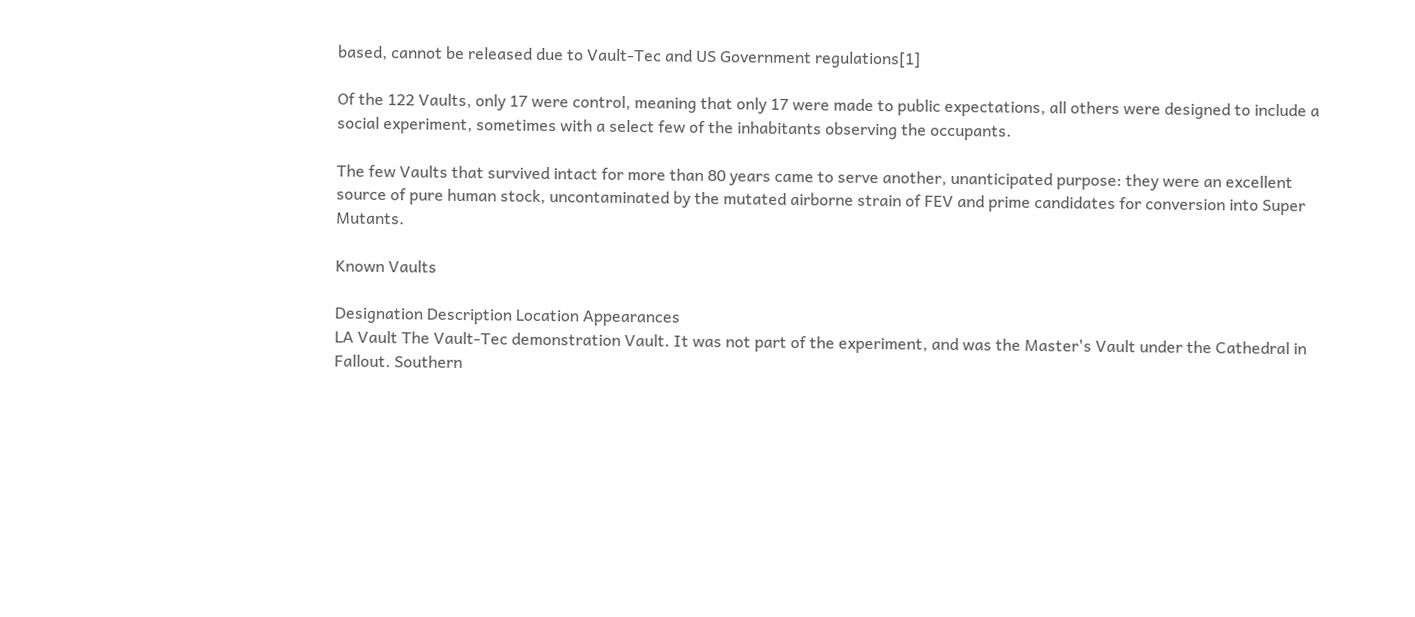based, cannot be released due to Vault-Tec and US Government regulations[1]

Of the 122 Vaults, only 17 were control, meaning that only 17 were made to public expectations, all others were designed to include a social experiment, sometimes with a select few of the inhabitants observing the occupants.

The few Vaults that survived intact for more than 80 years came to serve another, unanticipated purpose: they were an excellent source of pure human stock, uncontaminated by the mutated airborne strain of FEV and prime candidates for conversion into Super Mutants.

Known Vaults

Designation Description Location Appearances
LA Vault The Vault-Tec demonstration Vault. It was not part of the experiment, and was the Master's Vault under the Cathedral in Fallout. Southern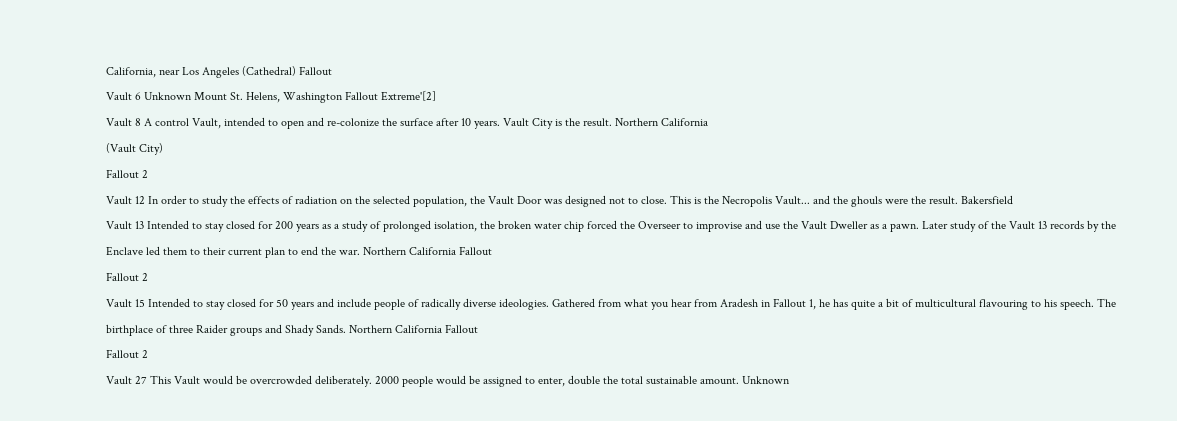California, near Los Angeles (Cathedral) Fallout
Vault 6 Unknown Mount St. Helens, Washington Fallout Extreme'[2]
Vault 8 A control Vault, intended to open and re-colonize the surface after 10 years. Vault City is the result. Northern California
(Vault City)
Fallout 2
Vault 12 In order to study the effects of radiation on the selected population, the Vault Door was designed not to close. This is the Necropolis Vault... and the ghouls were the result. Bakersfield
Vault 13 Intended to stay closed for 200 years as a study of prolonged isolation, the broken water chip forced the Overseer to improvise and use the Vault Dweller as a pawn. Later study of the Vault 13 records by the Enclave led them to their current plan to end the war. Northern California Fallout
Fallout 2
Vault 15 Intended to stay closed for 50 years and include people of radically diverse ideologies. Gathered from what you hear from Aradesh in Fallout 1, he has quite a bit of multicultural flavouring to his speech. The birthplace of three Raider groups and Shady Sands. Northern California Fallout
Fallout 2
Vault 27 This Vault would be overcrowded deliberately. 2000 people would be assigned to enter, double the total sustainable amount. Unknown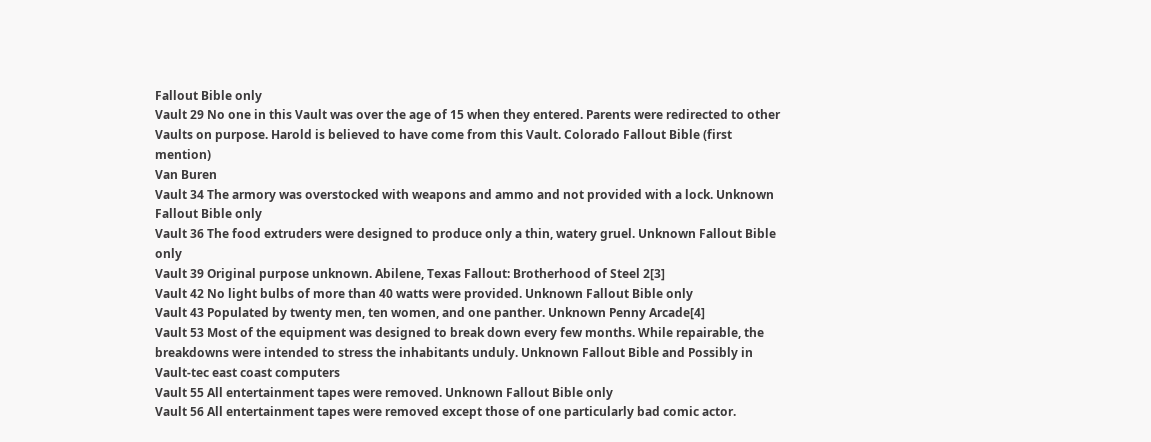Fallout Bible only
Vault 29 No one in this Vault was over the age of 15 when they entered. Parents were redirected to other Vaults on purpose. Harold is believed to have come from this Vault. Colorado Fallout Bible (first mention)
Van Buren
Vault 34 The armory was overstocked with weapons and ammo and not provided with a lock. Unknown Fallout Bible only
Vault 36 The food extruders were designed to produce only a thin, watery gruel. Unknown Fallout Bible only
Vault 39 Original purpose unknown. Abilene, Texas Fallout: Brotherhood of Steel 2[3]
Vault 42 No light bulbs of more than 40 watts were provided. Unknown Fallout Bible only
Vault 43 Populated by twenty men, ten women, and one panther. Unknown Penny Arcade[4]
Vault 53 Most of the equipment was designed to break down every few months. While repairable, the breakdowns were intended to stress the inhabitants unduly. Unknown Fallout Bible and Possibly in Vault-tec east coast computers
Vault 55 All entertainment tapes were removed. Unknown Fallout Bible only
Vault 56 All entertainment tapes were removed except those of one particularly bad comic actor.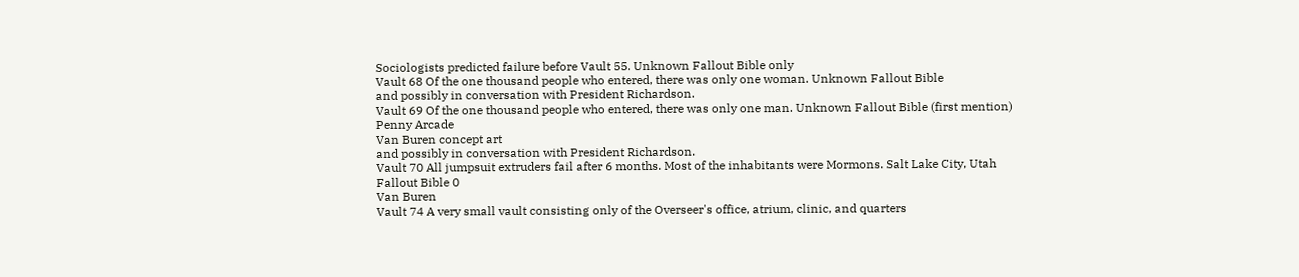Sociologists predicted failure before Vault 55. Unknown Fallout Bible only
Vault 68 Of the one thousand people who entered, there was only one woman. Unknown Fallout Bible
and possibly in conversation with President Richardson.
Vault 69 Of the one thousand people who entered, there was only one man. Unknown Fallout Bible (first mention)
Penny Arcade
Van Buren concept art
and possibly in conversation with President Richardson.
Vault 70 All jumpsuit extruders fail after 6 months. Most of the inhabitants were Mormons. Salt Lake City, Utah Fallout Bible 0
Van Buren
Vault 74 A very small vault consisting only of the Overseer's office, atrium, clinic, and quarters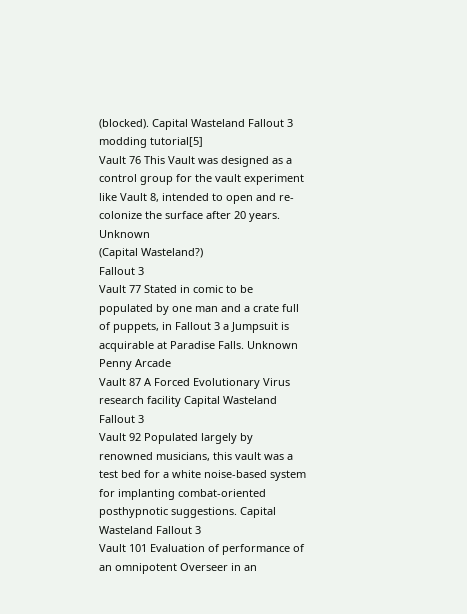(blocked). Capital Wasteland Fallout 3 modding tutorial[5]
Vault 76 This Vault was designed as a control group for the vault experiment like Vault 8, intended to open and re-colonize the surface after 20 years. Unknown
(Capital Wasteland?)
Fallout 3
Vault 77 Stated in comic to be populated by one man and a crate full of puppets, in Fallout 3 a Jumpsuit is acquirable at Paradise Falls. Unknown Penny Arcade
Vault 87 A Forced Evolutionary Virus research facility Capital Wasteland Fallout 3
Vault 92 Populated largely by renowned musicians, this vault was a test bed for a white noise-based system for implanting combat-oriented posthypnotic suggestions. Capital Wasteland Fallout 3
Vault 101 Evaluation of performance of an omnipotent Overseer in an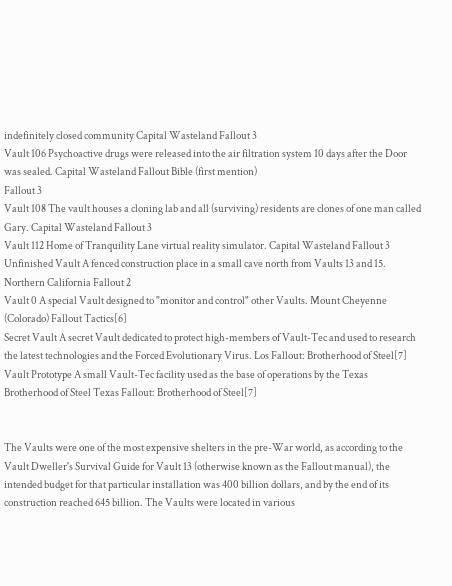indefinitely closed community Capital Wasteland Fallout 3
Vault 106 Psychoactive drugs were released into the air filtration system 10 days after the Door was sealed. Capital Wasteland Fallout Bible (first mention)
Fallout 3
Vault 108 The vault houses a cloning lab and all (surviving) residents are clones of one man called Gary. Capital Wasteland Fallout 3
Vault 112 Home of Tranquility Lane virtual reality simulator. Capital Wasteland Fallout 3
Unfinished Vault A fenced construction place in a small cave north from Vaults 13 and 15. Northern California Fallout 2
Vault 0 A special Vault designed to "monitor and control" other Vaults. Mount Cheyenne (Colorado) Fallout Tactics[6]
Secret Vault A secret Vault dedicated to protect high-members of Vault-Tec and used to research the latest technologies and the Forced Evolutionary Virus. Los Fallout: Brotherhood of Steel[7]
Vault Prototype A small Vault-Tec facility used as the base of operations by the Texas Brotherhood of Steel Texas Fallout: Brotherhood of Steel[7]


The Vaults were one of the most expensive shelters in the pre-War world, as according to the Vault Dweller's Survival Guide for Vault 13 (otherwise known as the Fallout manual), the intended budget for that particular installation was 400 billion dollars, and by the end of its construction reached 645 billion. The Vaults were located in various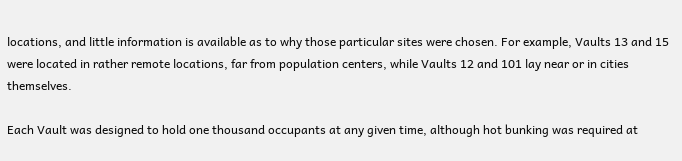locations, and little information is available as to why those particular sites were chosen. For example, Vaults 13 and 15 were located in rather remote locations, far from population centers, while Vaults 12 and 101 lay near or in cities themselves.

Each Vault was designed to hold one thousand occupants at any given time, although hot bunking was required at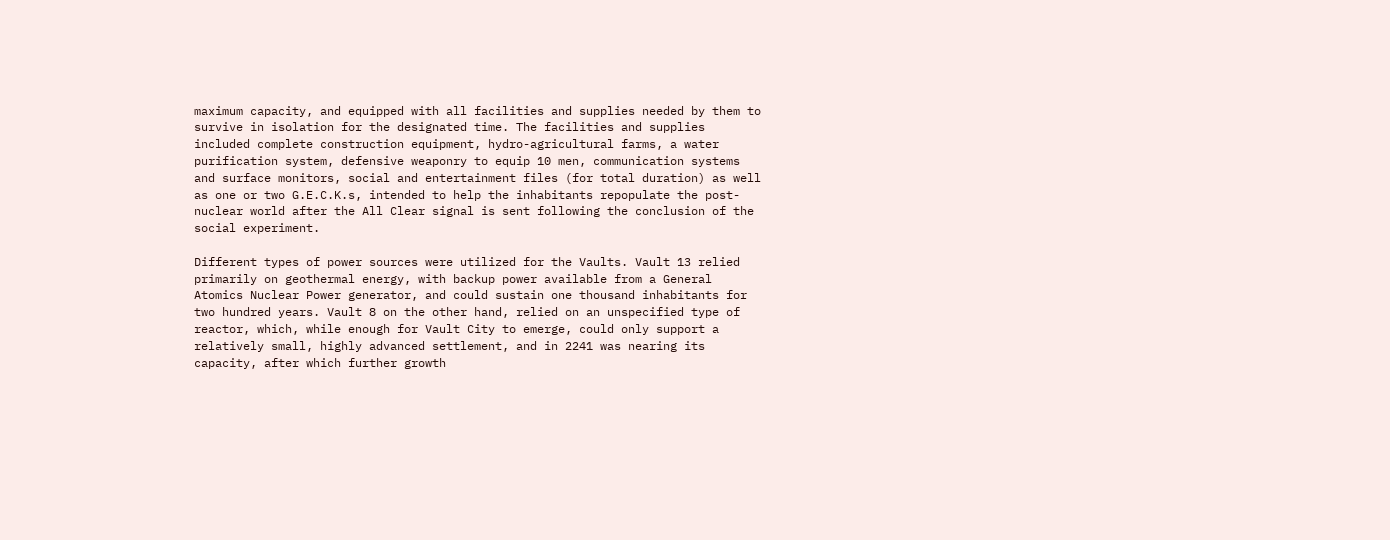maximum capacity, and equipped with all facilities and supplies needed by them to survive in isolation for the designated time. The facilities and supplies included complete construction equipment, hydro-agricultural farms, a water purification system, defensive weaponry to equip 10 men, communication systems and surface monitors, social and entertainment files (for total duration) as well as one or two G.E.C.K.s, intended to help the inhabitants repopulate the post-nuclear world after the All Clear signal is sent following the conclusion of the social experiment.

Different types of power sources were utilized for the Vaults. Vault 13 relied primarily on geothermal energy, with backup power available from a General Atomics Nuclear Power generator, and could sustain one thousand inhabitants for two hundred years. Vault 8 on the other hand, relied on an unspecified type of reactor, which, while enough for Vault City to emerge, could only support a relatively small, highly advanced settlement, and in 2241 was nearing its capacity, after which further growth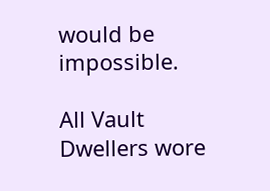would be impossible.

All Vault Dwellers wore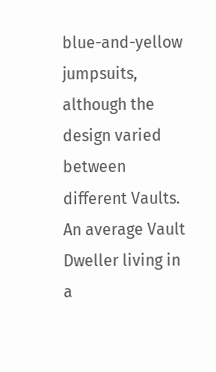blue-and-yellow jumpsuits, although the design varied between different Vaults. An average Vault Dweller living in a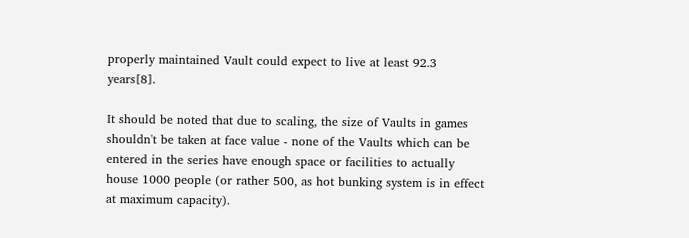properly maintained Vault could expect to live at least 92.3 years[8].

It should be noted that due to scaling, the size of Vaults in games shouldn't be taken at face value - none of the Vaults which can be entered in the series have enough space or facilities to actually house 1000 people (or rather 500, as hot bunking system is in effect at maximum capacity).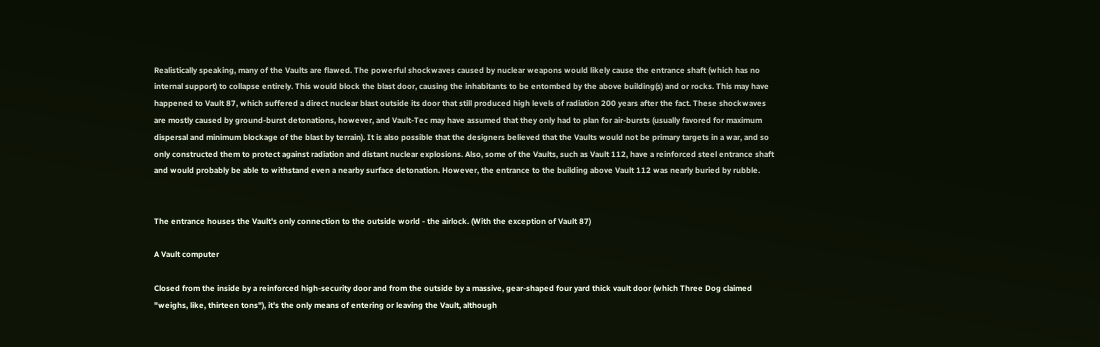Realistically speaking, many of the Vaults are flawed. The powerful shockwaves caused by nuclear weapons would likely cause the entrance shaft (which has no internal support) to collapse entirely. This would block the blast door, causing the inhabitants to be entombed by the above building(s) and or rocks. This may have happened to Vault 87, which suffered a direct nuclear blast outside its door that still produced high levels of radiation 200 years after the fact. These shockwaves are mostly caused by ground-burst detonations, however, and Vault-Tec may have assumed that they only had to plan for air-bursts (usually favored for maximum dispersal and minimum blockage of the blast by terrain). It is also possible that the designers believed that the Vaults would not be primary targets in a war, and so only constructed them to protect against radiation and distant nuclear explosions. Also, some of the Vaults, such as Vault 112, have a reinforced steel entrance shaft and would probably be able to withstand even a nearby surface detonation. However, the entrance to the building above Vault 112 was nearly buried by rubble.


The entrance houses the Vault's only connection to the outside world - the airlock. (With the exception of Vault 87)

A Vault computer

Closed from the inside by a reinforced high-security door and from the outside by a massive, gear-shaped four yard thick vault door (which Three Dog claimed "weighs, like, thirteen tons"), it's the only means of entering or leaving the Vault, although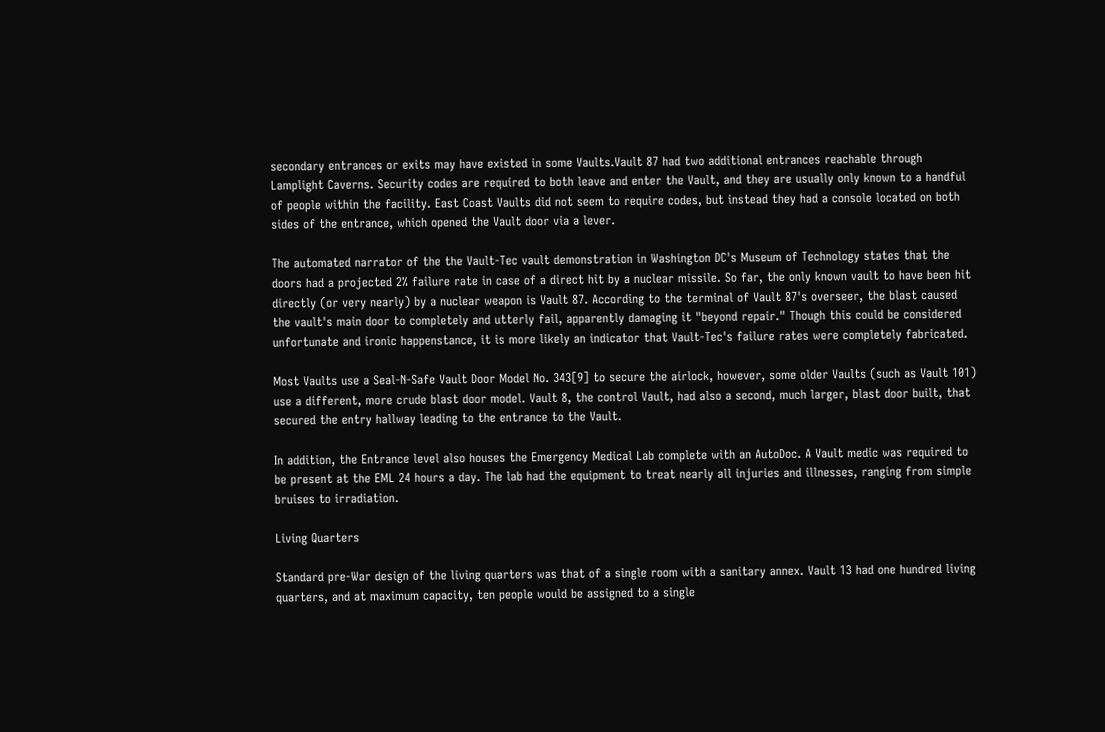secondary entrances or exits may have existed in some Vaults.Vault 87 had two additional entrances reachable through Lamplight Caverns. Security codes are required to both leave and enter the Vault, and they are usually only known to a handful of people within the facility. East Coast Vaults did not seem to require codes, but instead they had a console located on both sides of the entrance, which opened the Vault door via a lever.

The automated narrator of the the Vault-Tec vault demonstration in Washington DC's Museum of Technology states that the doors had a projected 2% failure rate in case of a direct hit by a nuclear missile. So far, the only known vault to have been hit directly (or very nearly) by a nuclear weapon is Vault 87. According to the terminal of Vault 87's overseer, the blast caused the vault's main door to completely and utterly fail, apparently damaging it "beyond repair." Though this could be considered unfortunate and ironic happenstance, it is more likely an indicator that Vault-Tec's failure rates were completely fabricated.

Most Vaults use a Seal-N-Safe Vault Door Model No. 343[9] to secure the airlock, however, some older Vaults (such as Vault 101) use a different, more crude blast door model. Vault 8, the control Vault, had also a second, much larger, blast door built, that secured the entry hallway leading to the entrance to the Vault.

In addition, the Entrance level also houses the Emergency Medical Lab complete with an AutoDoc. A Vault medic was required to be present at the EML 24 hours a day. The lab had the equipment to treat nearly all injuries and illnesses, ranging from simple bruises to irradiation.

Living Quarters

Standard pre-War design of the living quarters was that of a single room with a sanitary annex. Vault 13 had one hundred living quarters, and at maximum capacity, ten people would be assigned to a single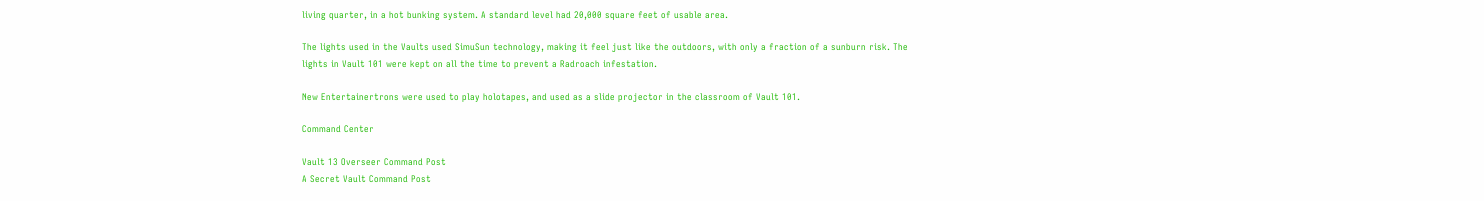living quarter, in a hot bunking system. A standard level had 20,000 square feet of usable area.

The lights used in the Vaults used SimuSun technology, making it feel just like the outdoors, with only a fraction of a sunburn risk. The lights in Vault 101 were kept on all the time to prevent a Radroach infestation.

New Entertainertrons were used to play holotapes, and used as a slide projector in the classroom of Vault 101.

Command Center

Vault 13 Overseer Command Post
A Secret Vault Command Post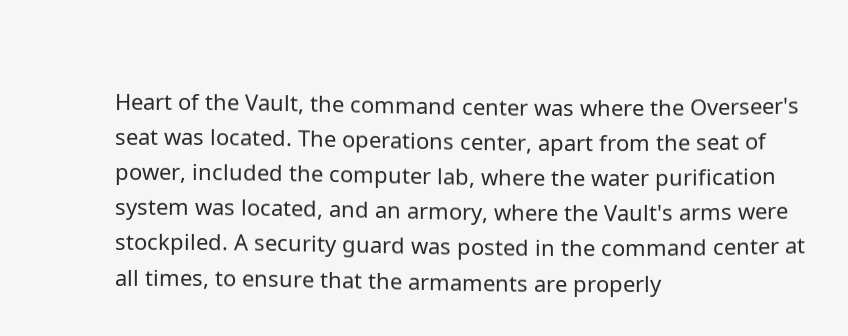Heart of the Vault, the command center was where the Overseer's seat was located. The operations center, apart from the seat of power, included the computer lab, where the water purification system was located, and an armory, where the Vault's arms were stockpiled. A security guard was posted in the command center at all times, to ensure that the armaments are properly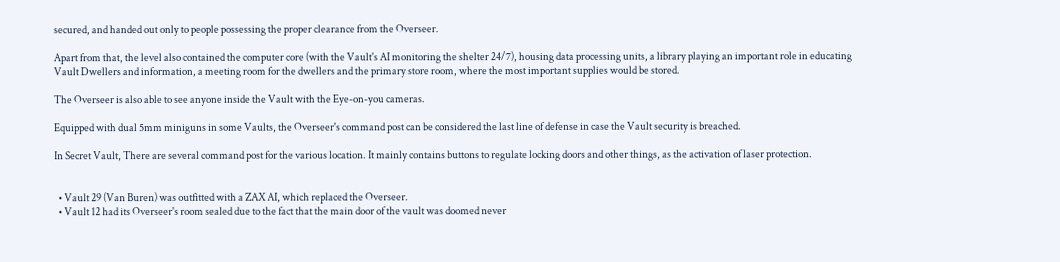secured, and handed out only to people possessing the proper clearance from the Overseer.

Apart from that, the level also contained the computer core (with the Vault's AI monitoring the shelter 24/7), housing data processing units, a library playing an important role in educating Vault Dwellers and information, a meeting room for the dwellers and the primary store room, where the most important supplies would be stored.

The Overseer is also able to see anyone inside the Vault with the Eye-on-you cameras.

Equipped with dual 5mm miniguns in some Vaults, the Overseer's command post can be considered the last line of defense in case the Vault security is breached.

In Secret Vault, There are several command post for the various location. It mainly contains buttons to regulate locking doors and other things, as the activation of laser protection.


  • Vault 29 (Van Buren) was outfitted with a ZAX AI, which replaced the Overseer.
  • Vault 12 had its Overseer's room sealed due to the fact that the main door of the vault was doomed never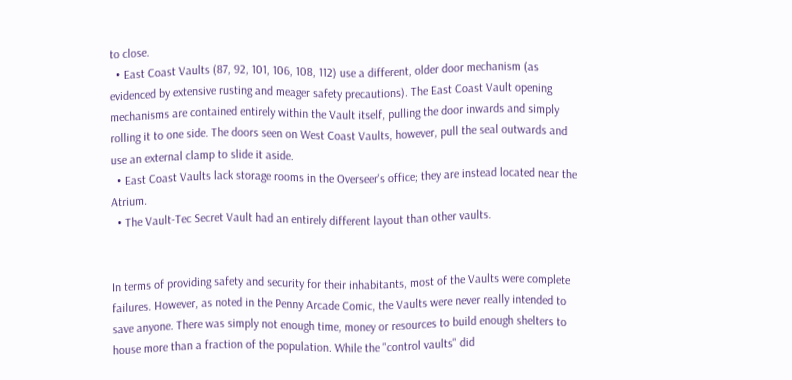to close.
  • East Coast Vaults (87, 92, 101, 106, 108, 112) use a different, older door mechanism (as evidenced by extensive rusting and meager safety precautions). The East Coast Vault opening mechanisms are contained entirely within the Vault itself, pulling the door inwards and simply rolling it to one side. The doors seen on West Coast Vaults, however, pull the seal outwards and use an external clamp to slide it aside.
  • East Coast Vaults lack storage rooms in the Overseer's office; they are instead located near the Atrium.
  • The Vault-Tec Secret Vault had an entirely different layout than other vaults.


In terms of providing safety and security for their inhabitants, most of the Vaults were complete failures. However, as noted in the Penny Arcade Comic, the Vaults were never really intended to save anyone. There was simply not enough time, money or resources to build enough shelters to house more than a fraction of the population. While the "control vaults" did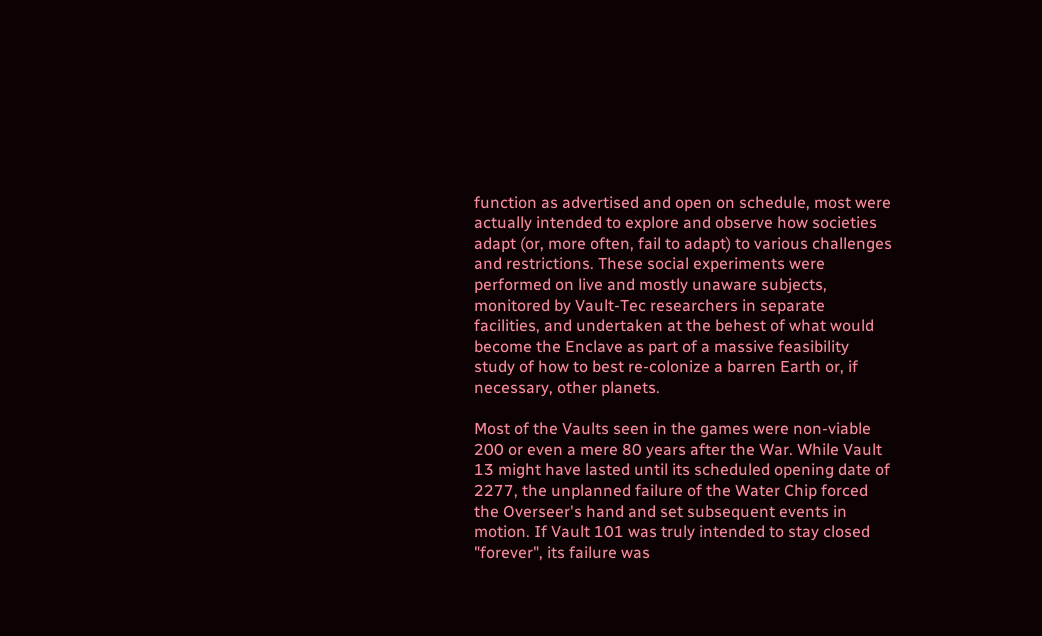function as advertised and open on schedule, most were actually intended to explore and observe how societies adapt (or, more often, fail to adapt) to various challenges and restrictions. These social experiments were performed on live and mostly unaware subjects, monitored by Vault-Tec researchers in separate facilities, and undertaken at the behest of what would become the Enclave as part of a massive feasibility study of how to best re-colonize a barren Earth or, if necessary, other planets.

Most of the Vaults seen in the games were non-viable 200 or even a mere 80 years after the War. While Vault 13 might have lasted until its scheduled opening date of 2277, the unplanned failure of the Water Chip forced the Overseer's hand and set subsequent events in motion. If Vault 101 was truly intended to stay closed "forever", its failure was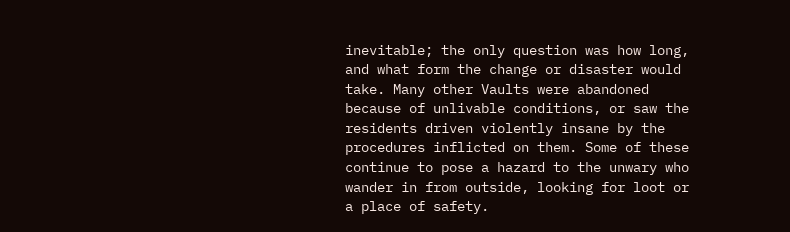inevitable; the only question was how long, and what form the change or disaster would take. Many other Vaults were abandoned because of unlivable conditions, or saw the residents driven violently insane by the procedures inflicted on them. Some of these continue to pose a hazard to the unwary who wander in from outside, looking for loot or a place of safety.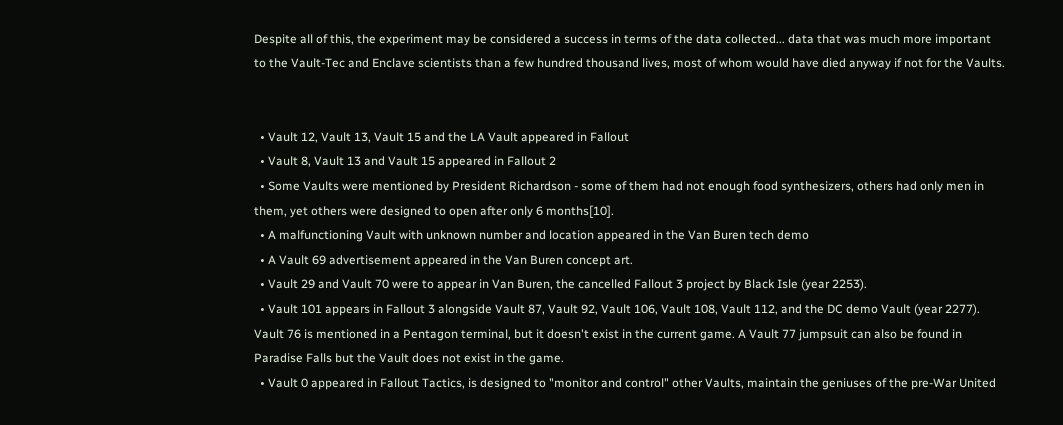Despite all of this, the experiment may be considered a success in terms of the data collected... data that was much more important to the Vault-Tec and Enclave scientists than a few hundred thousand lives, most of whom would have died anyway if not for the Vaults.


  • Vault 12, Vault 13, Vault 15 and the LA Vault appeared in Fallout
  • Vault 8, Vault 13 and Vault 15 appeared in Fallout 2
  • Some Vaults were mentioned by President Richardson - some of them had not enough food synthesizers, others had only men in them, yet others were designed to open after only 6 months[10].
  • A malfunctioning Vault with unknown number and location appeared in the Van Buren tech demo
  • A Vault 69 advertisement appeared in the Van Buren concept art.
  • Vault 29 and Vault 70 were to appear in Van Buren, the cancelled Fallout 3 project by Black Isle (year 2253).
  • Vault 101 appears in Fallout 3 alongside Vault 87, Vault 92, Vault 106, Vault 108, Vault 112, and the DC demo Vault (year 2277). Vault 76 is mentioned in a Pentagon terminal, but it doesn't exist in the current game. A Vault 77 jumpsuit can also be found in Paradise Falls but the Vault does not exist in the game.
  • Vault 0 appeared in Fallout Tactics, is designed to "monitor and control" other Vaults, maintain the geniuses of the pre-War United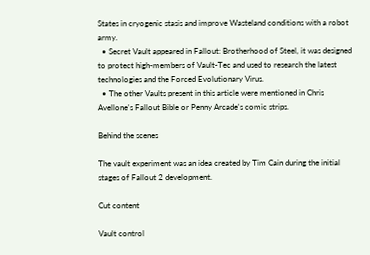States in cryogenic stasis and improve Wasteland conditions with a robot army.
  • Secret Vault appeared in Fallout: Brotherhood of Steel, it was designed to protect high-members of Vault-Tec and used to research the latest technologies and the Forced Evolutionary Virus.
  • The other Vaults present in this article were mentioned in Chris Avellone's Fallout Bible or Penny Arcade's comic strips.

Behind the scenes

The vault experiment was an idea created by Tim Cain during the initial stages of Fallout 2 development.

Cut content

Vault control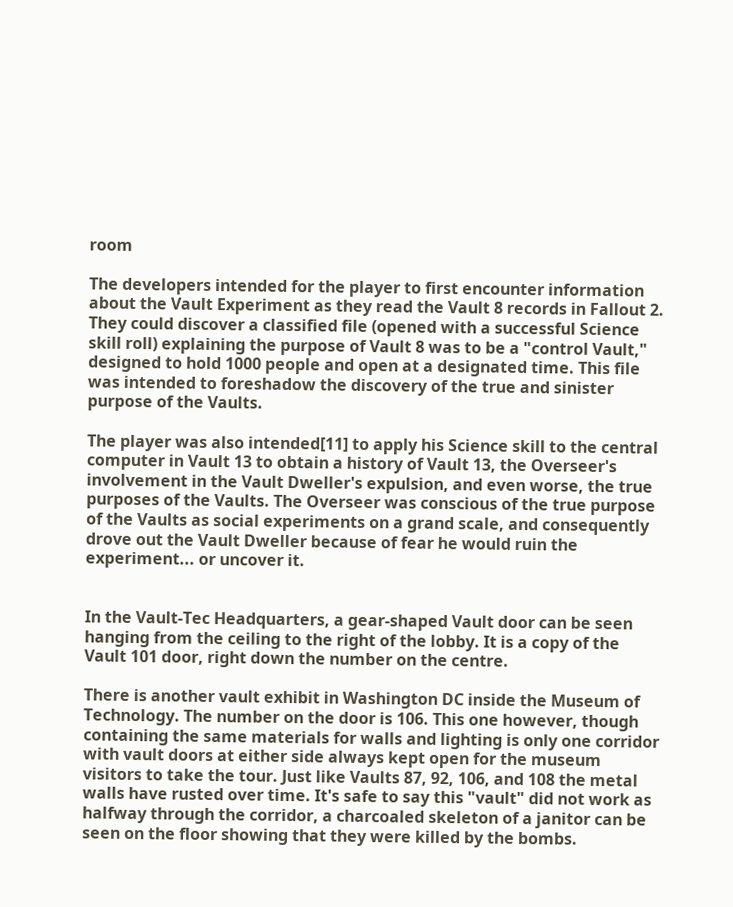room

The developers intended for the player to first encounter information about the Vault Experiment as they read the Vault 8 records in Fallout 2. They could discover a classified file (opened with a successful Science skill roll) explaining the purpose of Vault 8 was to be a "control Vault," designed to hold 1000 people and open at a designated time. This file was intended to foreshadow the discovery of the true and sinister purpose of the Vaults.

The player was also intended[11] to apply his Science skill to the central computer in Vault 13 to obtain a history of Vault 13, the Overseer's involvement in the Vault Dweller's expulsion, and even worse, the true purposes of the Vaults. The Overseer was conscious of the true purpose of the Vaults as social experiments on a grand scale, and consequently drove out the Vault Dweller because of fear he would ruin the experiment... or uncover it.


In the Vault-Tec Headquarters, a gear-shaped Vault door can be seen hanging from the ceiling to the right of the lobby. It is a copy of the Vault 101 door, right down the number on the centre.

There is another vault exhibit in Washington DC inside the Museum of Technology. The number on the door is 106. This one however, though containing the same materials for walls and lighting is only one corridor with vault doors at either side always kept open for the museum visitors to take the tour. Just like Vaults 87, 92, 106, and 108 the metal walls have rusted over time. It's safe to say this "vault" did not work as halfway through the corridor, a charcoaled skeleton of a janitor can be seen on the floor showing that they were killed by the bombs.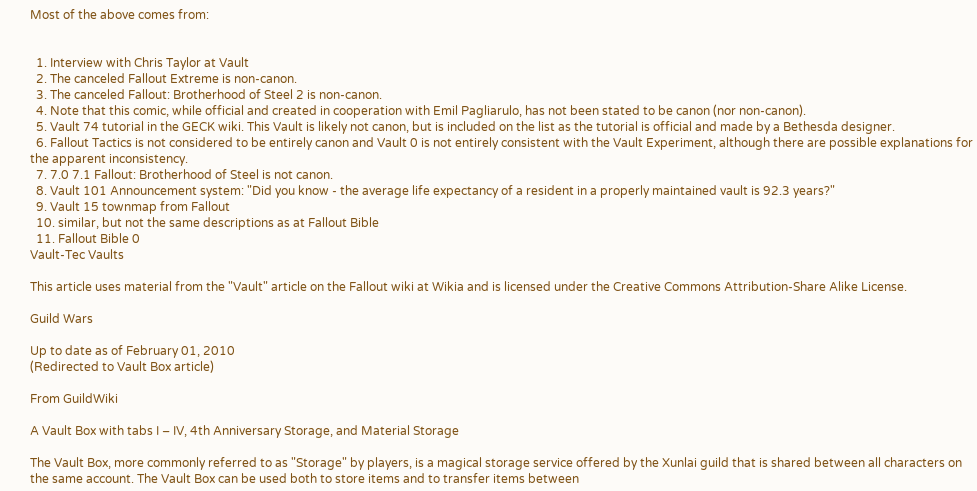Most of the above comes from:


  1. Interview with Chris Taylor at Vault
  2. The canceled Fallout Extreme is non-canon.
  3. The canceled Fallout: Brotherhood of Steel 2 is non-canon.
  4. Note that this comic, while official and created in cooperation with Emil Pagliarulo, has not been stated to be canon (nor non-canon).
  5. Vault 74 tutorial in the GECK wiki. This Vault is likely not canon, but is included on the list as the tutorial is official and made by a Bethesda designer.
  6. Fallout Tactics is not considered to be entirely canon and Vault 0 is not entirely consistent with the Vault Experiment, although there are possible explanations for the apparent inconsistency.
  7. 7.0 7.1 Fallout: Brotherhood of Steel is not canon.
  8. Vault 101 Announcement system: "Did you know - the average life expectancy of a resident in a properly maintained vault is 92.3 years?"
  9. Vault 15 townmap from Fallout
  10. similar, but not the same descriptions as at Fallout Bible
  11. Fallout Bible 0
Vault-Tec Vaults

This article uses material from the "Vault" article on the Fallout wiki at Wikia and is licensed under the Creative Commons Attribution-Share Alike License.

Guild Wars

Up to date as of February 01, 2010
(Redirected to Vault Box article)

From GuildWiki

A Vault Box with tabs I – IV, 4th Anniversary Storage, and Material Storage

The Vault Box, more commonly referred to as "Storage" by players, is a magical storage service offered by the Xunlai guild that is shared between all characters on the same account. The Vault Box can be used both to store items and to transfer items between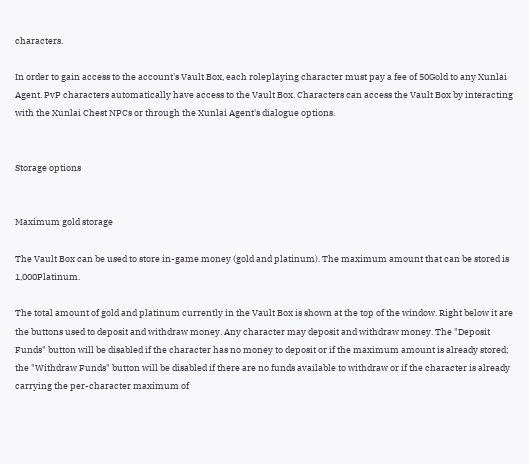characters.

In order to gain access to the account's Vault Box, each roleplaying character must pay a fee of 50Gold to any Xunlai Agent. PvP characters automatically have access to the Vault Box. Characters can access the Vault Box by interacting with the Xunlai Chest NPCs or through the Xunlai Agent's dialogue options.


Storage options


Maximum gold storage

The Vault Box can be used to store in-game money (gold and platinum). The maximum amount that can be stored is 1,000Platinum.

The total amount of gold and platinum currently in the Vault Box is shown at the top of the window. Right below it are the buttons used to deposit and withdraw money. Any character may deposit and withdraw money. The "Deposit Funds" button will be disabled if the character has no money to deposit or if the maximum amount is already stored; the "Withdraw Funds" button will be disabled if there are no funds available to withdraw or if the character is already carrying the per-character maximum of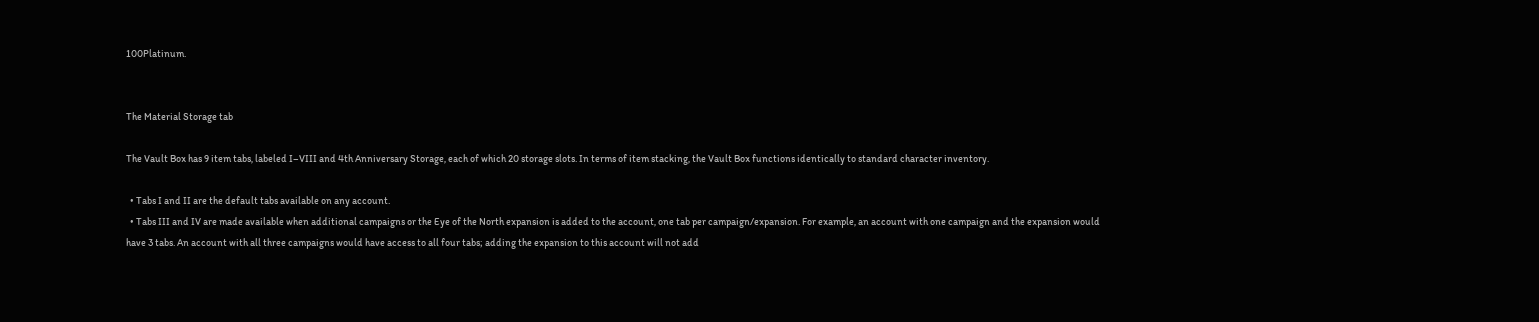100Platinum.


The Material Storage tab

The Vault Box has 9 item tabs, labeled I–VIII and 4th Anniversary Storage, each of which 20 storage slots. In terms of item stacking, the Vault Box functions identically to standard character inventory.

  • Tabs I and II are the default tabs available on any account.
  • Tabs III and IV are made available when additional campaigns or the Eye of the North expansion is added to the account, one tab per campaign/expansion. For example, an account with one campaign and the expansion would have 3 tabs. An account with all three campaigns would have access to all four tabs; adding the expansion to this account will not add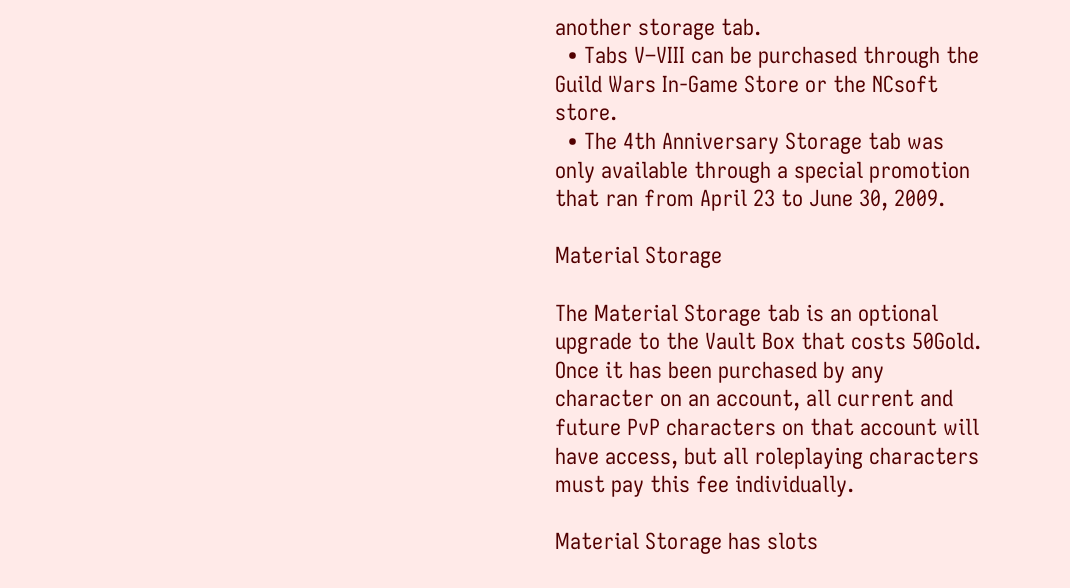another storage tab.
  • Tabs V–VIII can be purchased through the Guild Wars In-Game Store or the NCsoft store.
  • The 4th Anniversary Storage tab was only available through a special promotion that ran from April 23 to June 30, 2009.

Material Storage

The Material Storage tab is an optional upgrade to the Vault Box that costs 50Gold. Once it has been purchased by any character on an account, all current and future PvP characters on that account will have access, but all roleplaying characters must pay this fee individually.

Material Storage has slots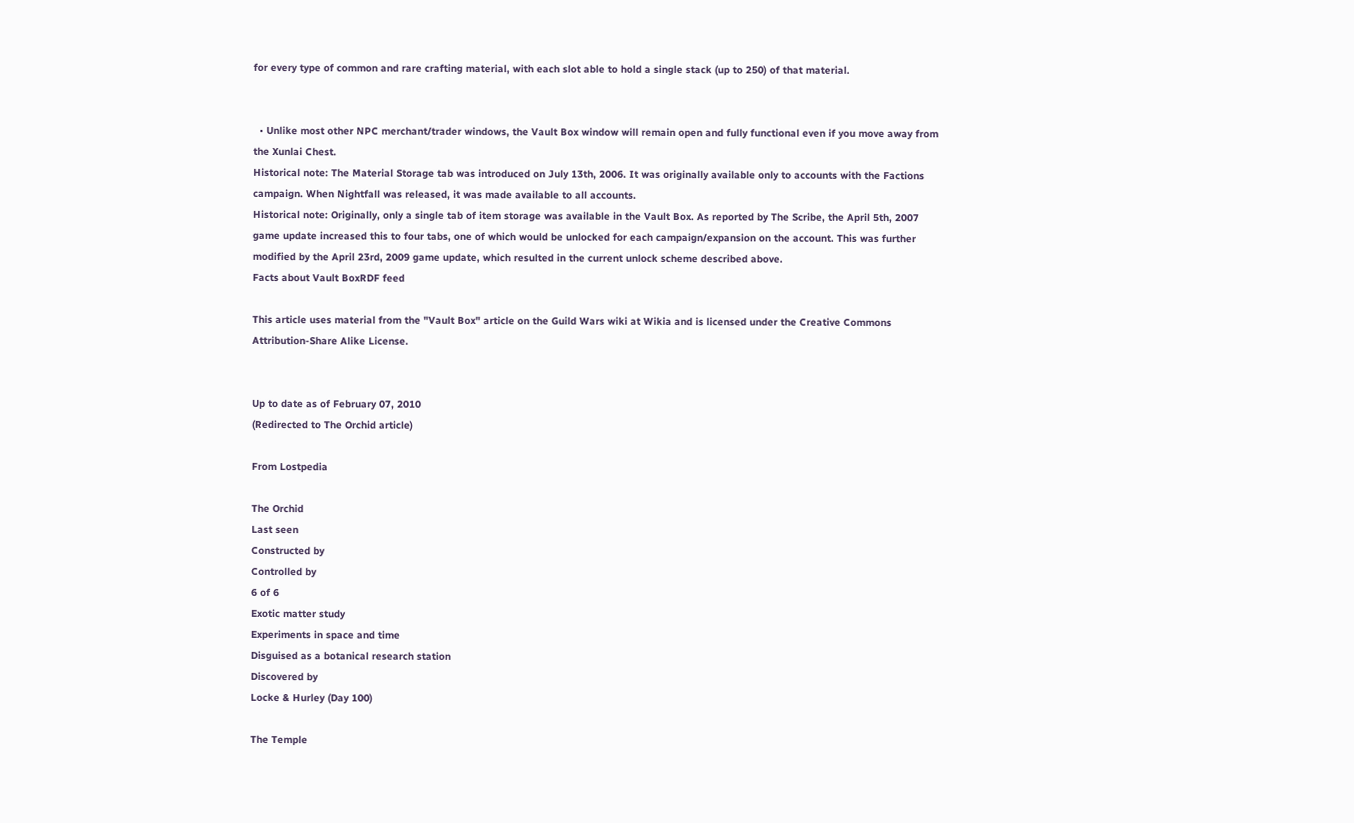for every type of common and rare crafting material, with each slot able to hold a single stack (up to 250) of that material.


  • Unlike most other NPC merchant/trader windows, the Vault Box window will remain open and fully functional even if you move away from the Xunlai Chest.
Historical note: The Material Storage tab was introduced on July 13th, 2006. It was originally available only to accounts with the Factions campaign. When Nightfall was released, it was made available to all accounts.
Historical note: Originally, only a single tab of item storage was available in the Vault Box. As reported by The Scribe, the April 5th, 2007 game update increased this to four tabs, one of which would be unlocked for each campaign/expansion on the account. This was further modified by the April 23rd, 2009 game update, which resulted in the current unlock scheme described above.
Facts about Vault BoxRDF feed

This article uses material from the "Vault Box" article on the Guild Wars wiki at Wikia and is licensed under the Creative Commons Attribution-Share Alike License.


Up to date as of February 07, 2010
(Redirected to The Orchid article)

From Lostpedia

The Orchid
Last seen
Constructed by
Controlled by
6 of 6
Exotic matter study
Experiments in space and time
Disguised as a botanical research station
Discovered by
Locke & Hurley (Day 100)

The Temple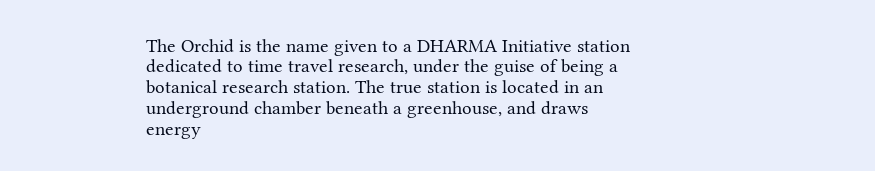The Orchid is the name given to a DHARMA Initiative station dedicated to time travel research, under the guise of being a botanical research station. The true station is located in an underground chamber beneath a greenhouse, and draws energy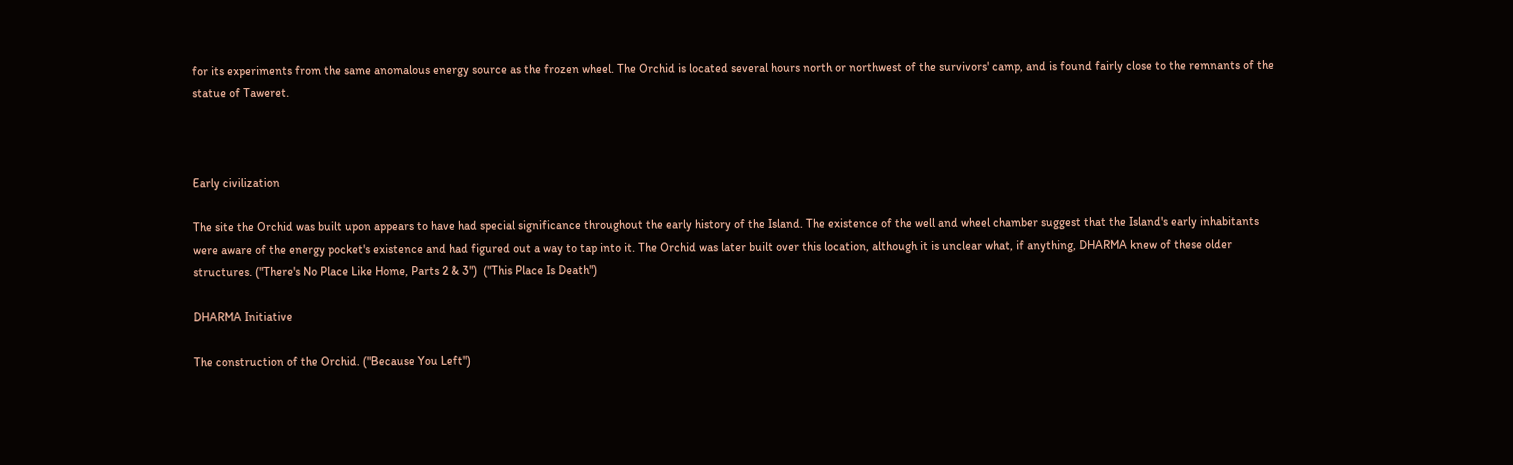for its experiments from the same anomalous energy source as the frozen wheel. The Orchid is located several hours north or northwest of the survivors' camp, and is found fairly close to the remnants of the statue of Taweret.



Early civilization

The site the Orchid was built upon appears to have had special significance throughout the early history of the Island. The existence of the well and wheel chamber suggest that the Island's early inhabitants were aware of the energy pocket's existence and had figured out a way to tap into it. The Orchid was later built over this location, although it is unclear what, if anything, DHARMA knew of these older structures. ("There's No Place Like Home, Parts 2 & 3")  ("This Place Is Death")

DHARMA Initiative

The construction of the Orchid. ("Because You Left")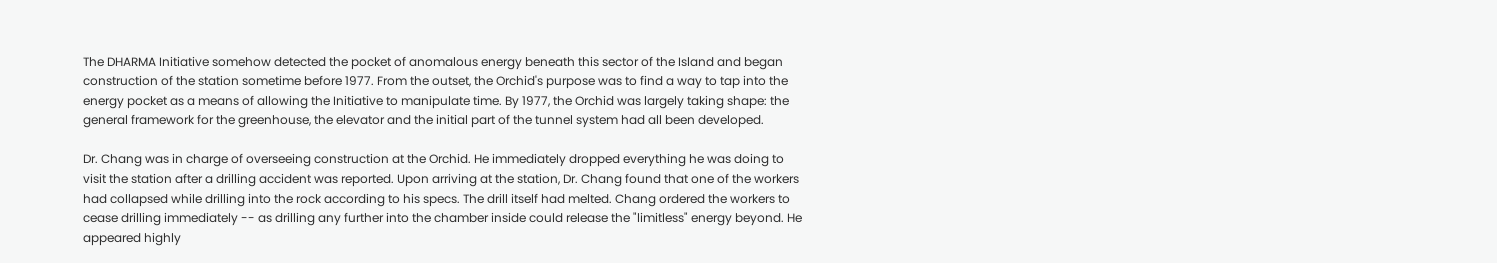The DHARMA Initiative somehow detected the pocket of anomalous energy beneath this sector of the Island and began construction of the station sometime before 1977. From the outset, the Orchid's purpose was to find a way to tap into the energy pocket as a means of allowing the Initiative to manipulate time. By 1977, the Orchid was largely taking shape: the general framework for the greenhouse, the elevator and the initial part of the tunnel system had all been developed.

Dr. Chang was in charge of overseeing construction at the Orchid. He immediately dropped everything he was doing to visit the station after a drilling accident was reported. Upon arriving at the station, Dr. Chang found that one of the workers had collapsed while drilling into the rock according to his specs. The drill itself had melted. Chang ordered the workers to cease drilling immediately -- as drilling any further into the chamber inside could release the "limitless" energy beyond. He appeared highly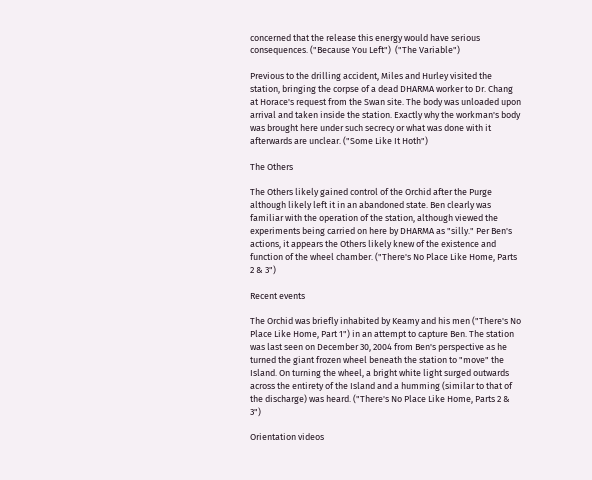concerned that the release this energy would have serious consequences. ("Because You Left")  ("The Variable")

Previous to the drilling accident, Miles and Hurley visited the station, bringing the corpse of a dead DHARMA worker to Dr. Chang at Horace's request from the Swan site. The body was unloaded upon arrival and taken inside the station. Exactly why the workman's body was brought here under such secrecy or what was done with it afterwards are unclear. ("Some Like It Hoth")

The Others

The Others likely gained control of the Orchid after the Purge although likely left it in an abandoned state. Ben clearly was familiar with the operation of the station, although viewed the experiments being carried on here by DHARMA as "silly." Per Ben's actions, it appears the Others likely knew of the existence and function of the wheel chamber. ("There's No Place Like Home, Parts 2 & 3")

Recent events

The Orchid was briefly inhabited by Keamy and his men ("There's No Place Like Home, Part 1") in an attempt to capture Ben. The station was last seen on December 30, 2004 from Ben's perspective as he turned the giant frozen wheel beneath the station to "move" the Island. On turning the wheel, a bright white light surged outwards across the entirety of the Island and a humming (similar to that of the discharge) was heard. ("There's No Place Like Home, Parts 2 & 3")

Orientation videos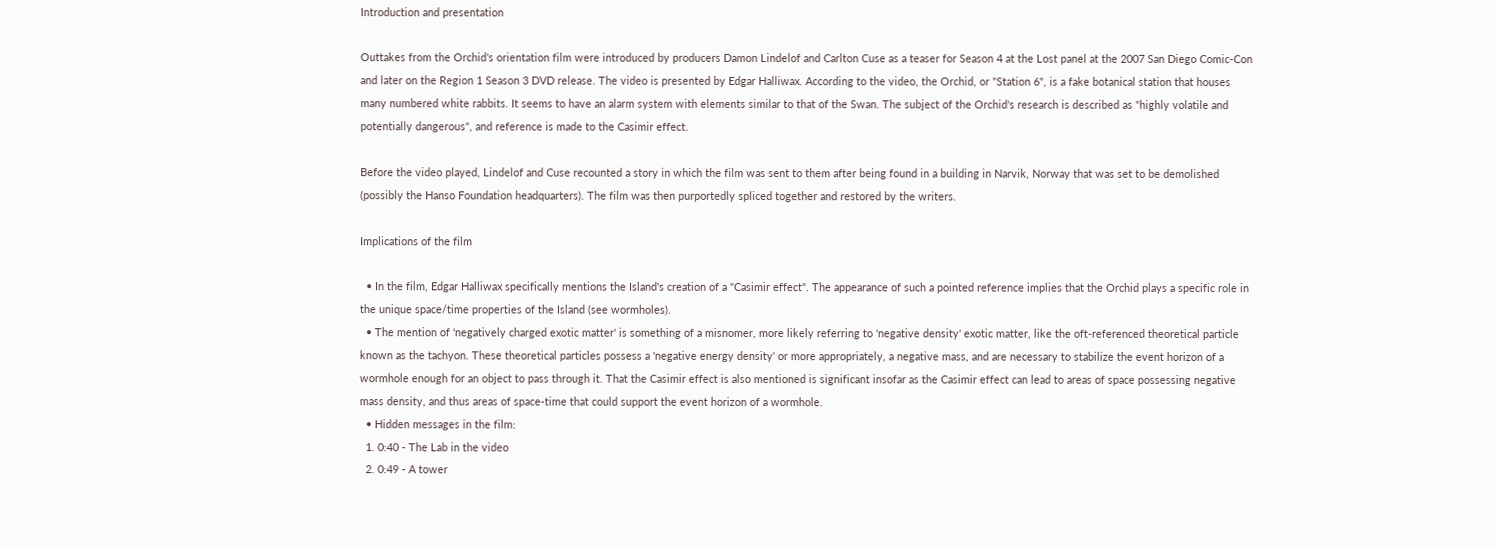Introduction and presentation

Outtakes from the Orchid's orientation film were introduced by producers Damon Lindelof and Carlton Cuse as a teaser for Season 4 at the Lost panel at the 2007 San Diego Comic-Con and later on the Region 1 Season 3 DVD release. The video is presented by Edgar Halliwax. According to the video, the Orchid, or "Station 6", is a fake botanical station that houses many numbered white rabbits. It seems to have an alarm system with elements similar to that of the Swan. The subject of the Orchid's research is described as "highly volatile and potentially dangerous", and reference is made to the Casimir effect.

Before the video played, Lindelof and Cuse recounted a story in which the film was sent to them after being found in a building in Narvik, Norway that was set to be demolished (possibly the Hanso Foundation headquarters). The film was then purportedly spliced together and restored by the writers.

Implications of the film

  • In the film, Edgar Halliwax specifically mentions the Island's creation of a "Casimir effect". The appearance of such a pointed reference implies that the Orchid plays a specific role in the unique space/time properties of the Island (see wormholes).
  • The mention of 'negatively charged exotic matter' is something of a misnomer, more likely referring to 'negative density' exotic matter, like the oft-referenced theoretical particle known as the tachyon. These theoretical particles possess a 'negative energy density' or more appropriately, a negative mass, and are necessary to stabilize the event horizon of a wormhole enough for an object to pass through it. That the Casimir effect is also mentioned is significant insofar as the Casimir effect can lead to areas of space possessing negative mass density, and thus areas of space-time that could support the event horizon of a wormhole.
  • Hidden messages in the film:
  1. 0:40 - The Lab in the video
  2. 0:49 - A tower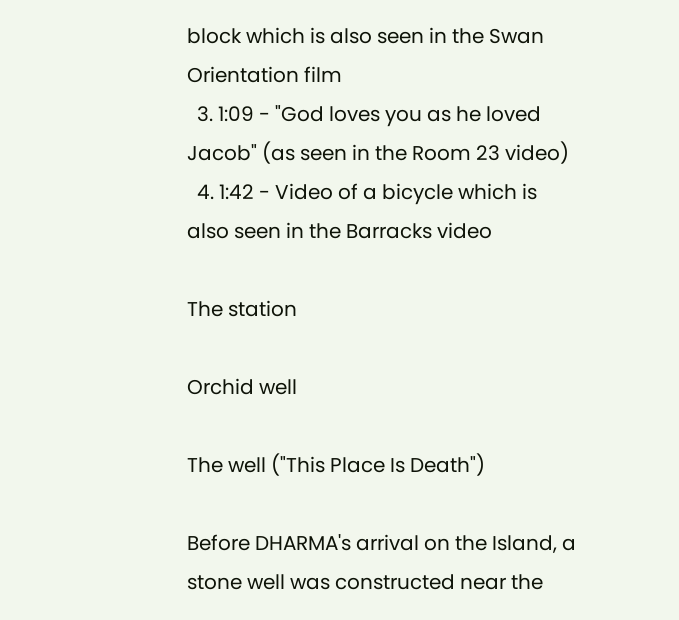block which is also seen in the Swan Orientation film
  3. 1:09 - "God loves you as he loved Jacob" (as seen in the Room 23 video)
  4. 1:42 - Video of a bicycle which is also seen in the Barracks video

The station

Orchid well

The well ("This Place Is Death")

Before DHARMA's arrival on the Island, a stone well was constructed near the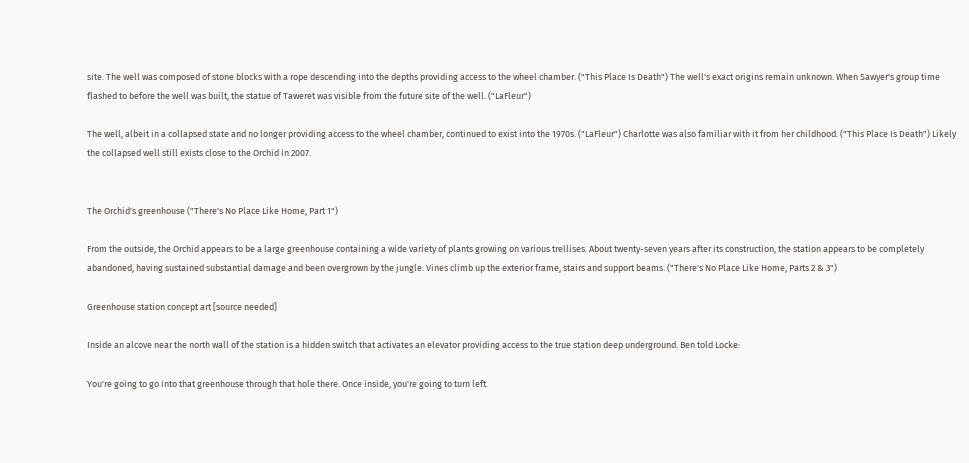site. The well was composed of stone blocks with a rope descending into the depths providing access to the wheel chamber. ("This Place Is Death") The well's exact origins remain unknown. When Sawyer's group time flashed to before the well was built, the statue of Taweret was visible from the future site of the well. ("LaFleur")

The well, albeit in a collapsed state and no longer providing access to the wheel chamber, continued to exist into the 1970s. ("LaFleur") Charlotte was also familiar with it from her childhood. ("This Place Is Death") Likely the collapsed well still exists close to the Orchid in 2007.


The Orchid's greenhouse ("There's No Place Like Home, Part 1")

From the outside, the Orchid appears to be a large greenhouse containing a wide variety of plants growing on various trellises. About twenty-seven years after its construction, the station appears to be completely abandoned, having sustained substantial damage and been overgrown by the jungle. Vines climb up the exterior frame, stairs and support beams. ("There's No Place Like Home, Parts 2 & 3")

Greenhouse station concept art [source needed]

Inside an alcove near the north wall of the station is a hidden switch that activates an elevator providing access to the true station deep underground. Ben told Locke:

You're going to go into that greenhouse through that hole there. Once inside, you're going to turn left.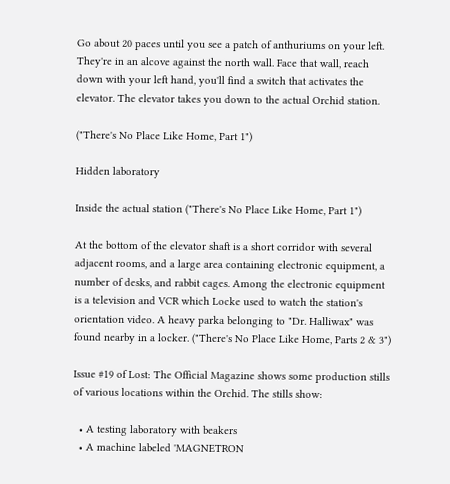Go about 20 paces until you see a patch of anthuriums on your left. They're in an alcove against the north wall. Face that wall, reach down with your left hand, you'll find a switch that activates the elevator. The elevator takes you down to the actual Orchid station.

("There's No Place Like Home, Part 1")

Hidden laboratory

Inside the actual station ("There's No Place Like Home, Part 1")

At the bottom of the elevator shaft is a short corridor with several adjacent rooms, and a large area containing electronic equipment, a number of desks, and rabbit cages. Among the electronic equipment is a television and VCR which Locke used to watch the station's orientation video. A heavy parka belonging to "Dr. Halliwax" was found nearby in a locker. ("There's No Place Like Home, Parts 2 & 3")

Issue #19 of Lost: The Official Magazine shows some production stills of various locations within the Orchid. The stills show:

  • A testing laboratory with beakers
  • A machine labeled 'MAGNETRON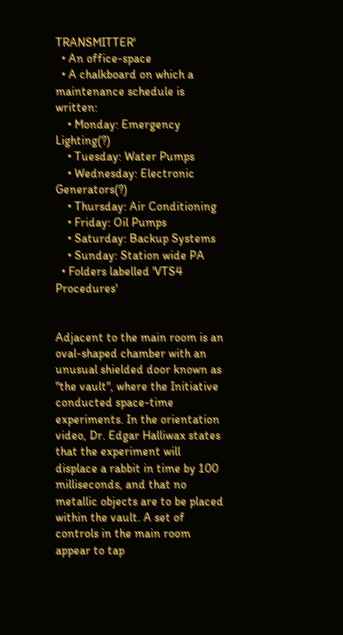TRANSMITTER'
  • An office-space
  • A chalkboard on which a maintenance schedule is written:
    • Monday: Emergency Lighting(?)
    • Tuesday: Water Pumps
    • Wednesday: Electronic Generators(?)
    • Thursday: Air Conditioning
    • Friday: Oil Pumps
    • Saturday: Backup Systems
    • Sunday: Station wide PA
  • Folders labelled 'VTS4 Procedures'


Adjacent to the main room is an oval-shaped chamber with an unusual shielded door known as "the vault", where the Initiative conducted space-time experiments. In the orientation video, Dr. Edgar Halliwax states that the experiment will displace a rabbit in time by 100 milliseconds, and that no metallic objects are to be placed within the vault. A set of controls in the main room appear to tap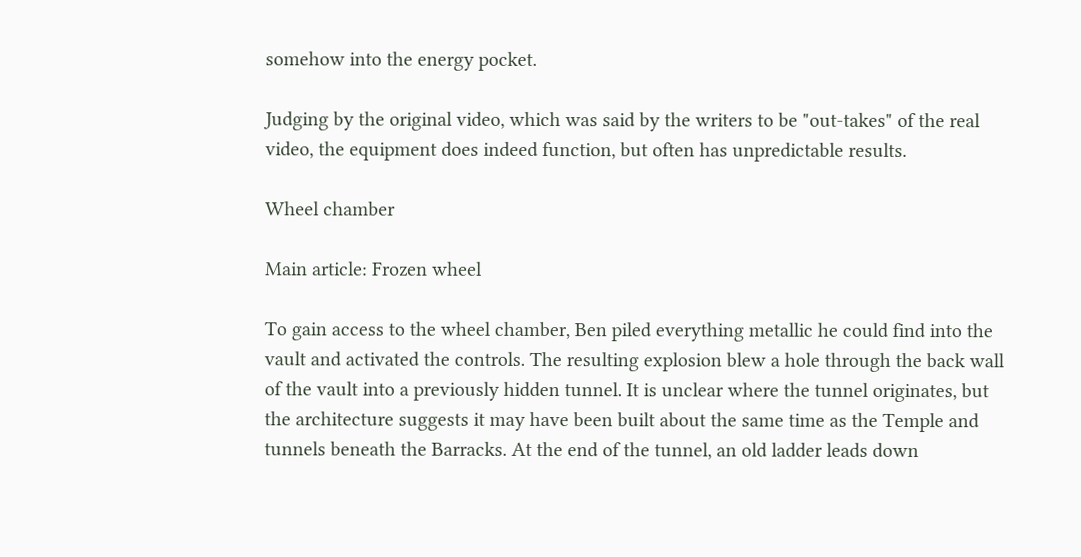somehow into the energy pocket.

Judging by the original video, which was said by the writers to be "out-takes" of the real video, the equipment does indeed function, but often has unpredictable results.

Wheel chamber

Main article: Frozen wheel

To gain access to the wheel chamber, Ben piled everything metallic he could find into the vault and activated the controls. The resulting explosion blew a hole through the back wall of the vault into a previously hidden tunnel. It is unclear where the tunnel originates, but the architecture suggests it may have been built about the same time as the Temple and tunnels beneath the Barracks. At the end of the tunnel, an old ladder leads down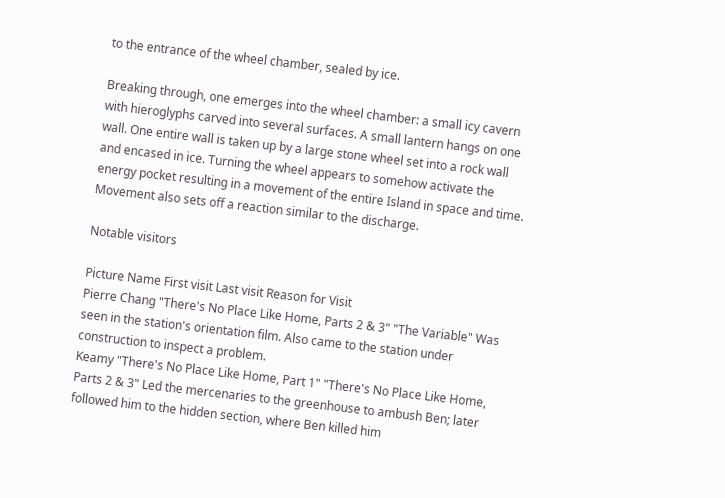to the entrance of the wheel chamber, sealed by ice.

Breaking through, one emerges into the wheel chamber: a small icy cavern with hieroglyphs carved into several surfaces. A small lantern hangs on one wall. One entire wall is taken up by a large stone wheel set into a rock wall and encased in ice. Turning the wheel appears to somehow activate the energy pocket resulting in a movement of the entire Island in space and time. Movement also sets off a reaction similar to the discharge.

Notable visitors

Picture Name First visit Last visit Reason for Visit
Pierre Chang "There's No Place Like Home, Parts 2 & 3" "The Variable" Was seen in the station's orientation film. Also came to the station under construction to inspect a problem.
Keamy "There's No Place Like Home, Part 1" "There's No Place Like Home, Parts 2 & 3" Led the mercenaries to the greenhouse to ambush Ben; later followed him to the hidden section, where Ben killed him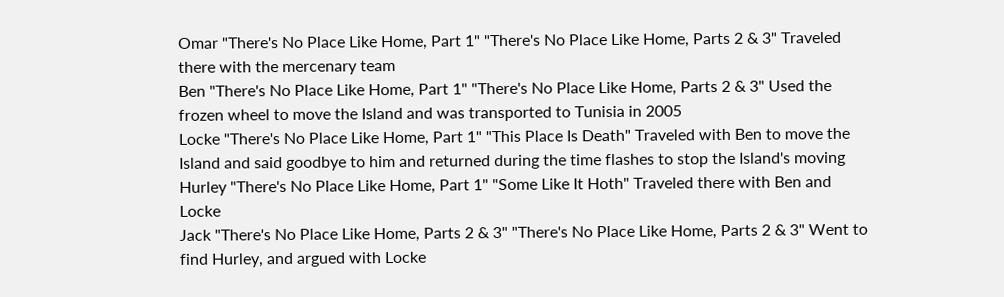Omar "There's No Place Like Home, Part 1" "There's No Place Like Home, Parts 2 & 3" Traveled there with the mercenary team
Ben "There's No Place Like Home, Part 1" "There's No Place Like Home, Parts 2 & 3" Used the frozen wheel to move the Island and was transported to Tunisia in 2005
Locke "There's No Place Like Home, Part 1" "This Place Is Death" Traveled with Ben to move the Island and said goodbye to him and returned during the time flashes to stop the Island's moving
Hurley "There's No Place Like Home, Part 1" "Some Like It Hoth" Traveled there with Ben and Locke
Jack "There's No Place Like Home, Parts 2 & 3" "There's No Place Like Home, Parts 2 & 3" Went to find Hurley, and argued with Locke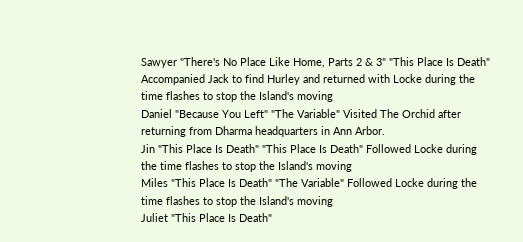Sawyer "There's No Place Like Home, Parts 2 & 3" "This Place Is Death" Accompanied Jack to find Hurley and returned with Locke during the time flashes to stop the Island's moving
Daniel "Because You Left" "The Variable" Visited The Orchid after returning from Dharma headquarters in Ann Arbor.
Jin "This Place Is Death" "This Place Is Death" Followed Locke during the time flashes to stop the Island's moving
Miles "This Place Is Death" "The Variable" Followed Locke during the time flashes to stop the Island's moving
Juliet "This Place Is Death"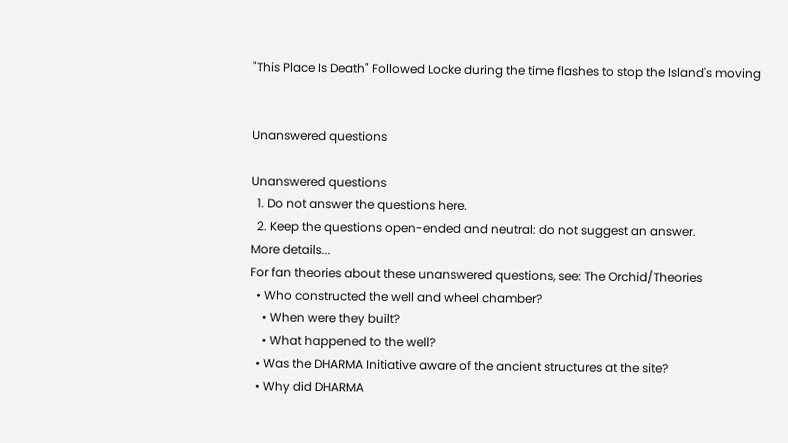"This Place Is Death" Followed Locke during the time flashes to stop the Island's moving


Unanswered questions

Unanswered questions
  1. Do not answer the questions here.
  2. Keep the questions open-ended and neutral: do not suggest an answer.
More details...
For fan theories about these unanswered questions, see: The Orchid/Theories
  • Who constructed the well and wheel chamber?
    • When were they built?
    • What happened to the well?
  • Was the DHARMA Initiative aware of the ancient structures at the site?
  • Why did DHARMA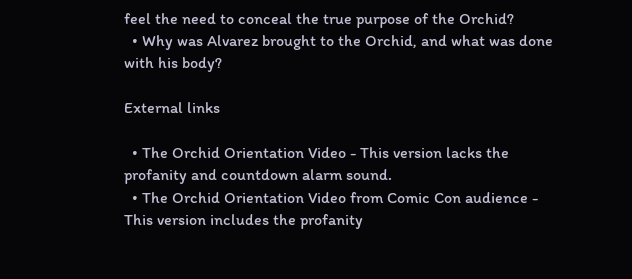feel the need to conceal the true purpose of the Orchid?
  • Why was Alvarez brought to the Orchid, and what was done with his body?

External links

  • The Orchid Orientation Video - This version lacks the profanity and countdown alarm sound.
  • The Orchid Orientation Video from Comic Con audience - This version includes the profanity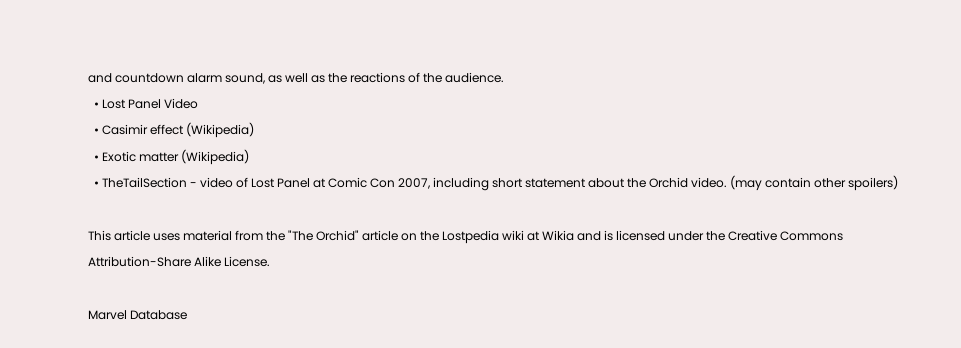and countdown alarm sound, as well as the reactions of the audience.
  • Lost Panel Video
  • Casimir effect (Wikipedia)
  • Exotic matter (Wikipedia)
  • TheTailSection - video of Lost Panel at Comic Con 2007, including short statement about the Orchid video. (may contain other spoilers)

This article uses material from the "The Orchid" article on the Lostpedia wiki at Wikia and is licensed under the Creative Commons Attribution-Share Alike License.

Marvel Database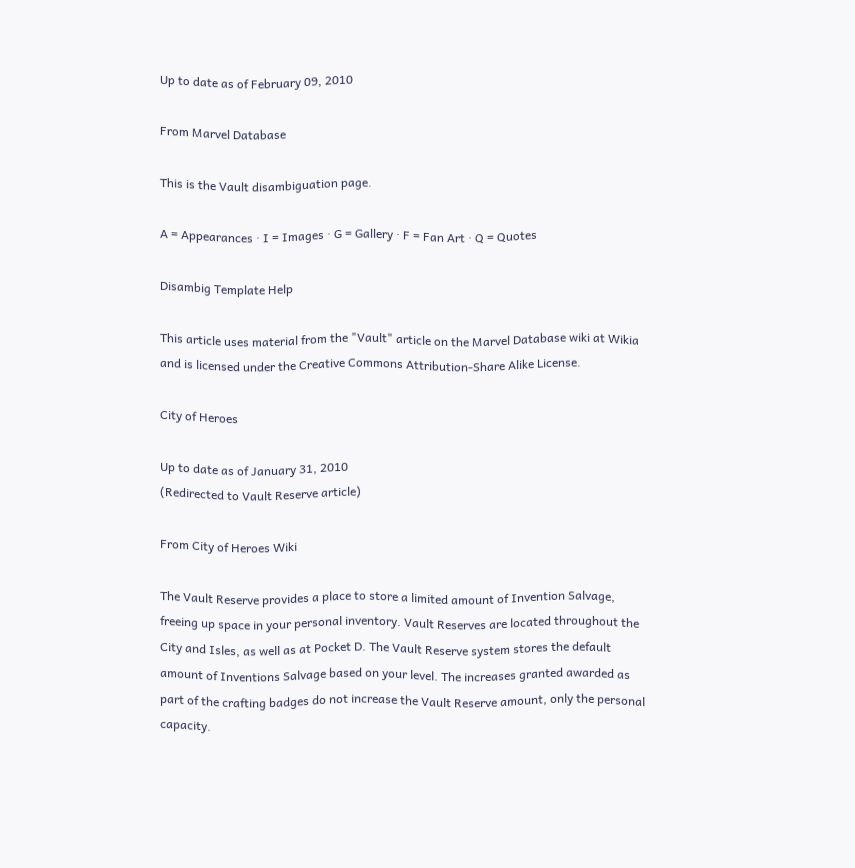Up to date as of February 09, 2010

From Marvel Database

This is the Vault disambiguation page.

A = Appearances · I = Images · G = Gallery · F = Fan Art · Q = Quotes

Disambig Template Help

This article uses material from the "Vault" article on the Marvel Database wiki at Wikia and is licensed under the Creative Commons Attribution-Share Alike License.

City of Heroes

Up to date as of January 31, 2010
(Redirected to Vault Reserve article)

From City of Heroes Wiki

The Vault Reserve provides a place to store a limited amount of Invention Salvage, freeing up space in your personal inventory. Vault Reserves are located throughout the City and Isles, as well as at Pocket D. The Vault Reserve system stores the default amount of Inventions Salvage based on your level. The increases granted awarded as part of the crafting badges do not increase the Vault Reserve amount, only the personal capacity.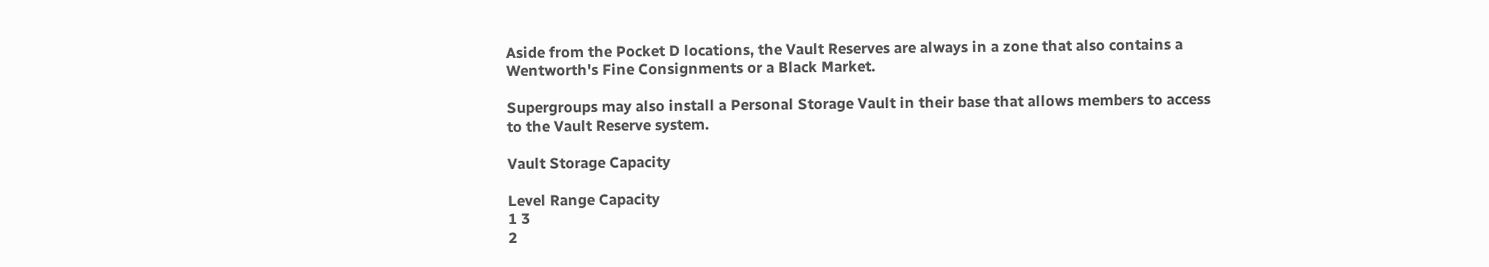Aside from the Pocket D locations, the Vault Reserves are always in a zone that also contains a Wentworth's Fine Consignments or a Black Market.

Supergroups may also install a Personal Storage Vault in their base that allows members to access to the Vault Reserve system.

Vault Storage Capacity

Level Range Capacity
1 3
2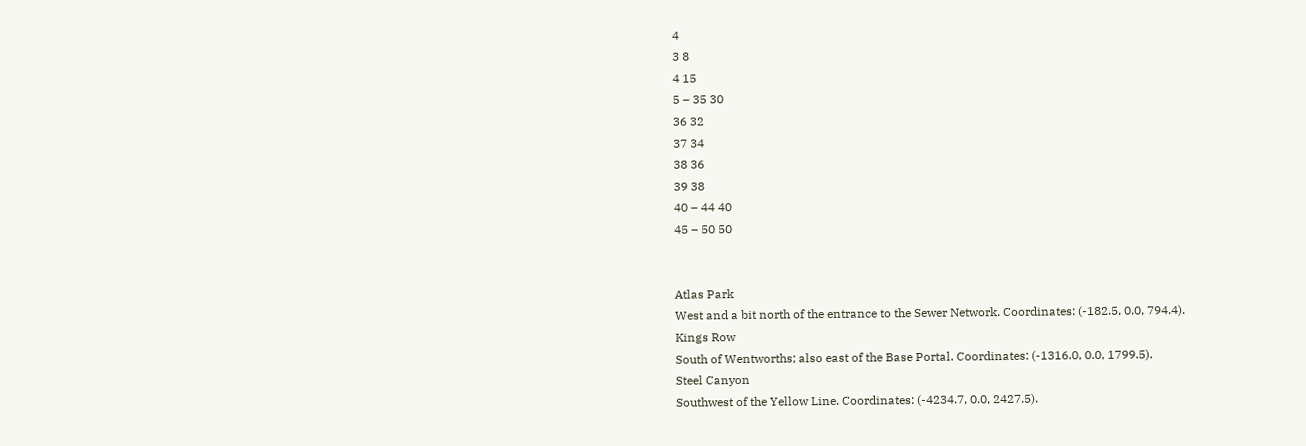4
3 8
4 15
5 – 35 30
36 32
37 34
38 36
39 38
40 – 44 40
45 – 50 50


Atlas Park
West and a bit north of the entrance to the Sewer Network. Coordinates: (-182.5, 0.0, 794.4).
Kings Row
South of Wentworths; also east of the Base Portal. Coordinates: (-1316.0, 0.0, 1799.5).
Steel Canyon
Southwest of the Yellow Line. Coordinates: (-4234.7, 0.0, 2427.5).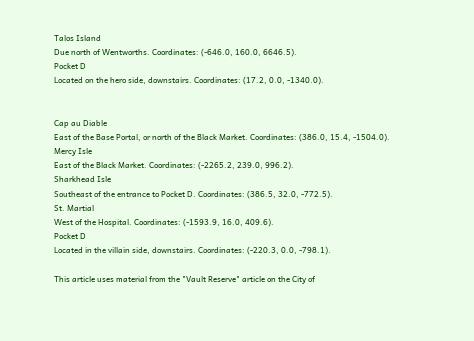Talos Island
Due north of Wentworths. Coordinates: (-646.0, 160.0, 6646.5).
Pocket D
Located on the hero side, downstairs. Coordinates: (17.2, 0.0, -1340.0).


Cap au Diable
East of the Base Portal, or north of the Black Market. Coordinates: (386.0, 15.4, -1504.0).
Mercy Isle
East of the Black Market. Coordinates: (-2265.2, 239.0, 996.2).
Sharkhead Isle
Southeast of the entrance to Pocket D. Coordinates: (386.5, 32.0, -772.5).
St. Martial
West of the Hospital. Coordinates: (-1593.9, 16.0, 409.6).
Pocket D
Located in the villain side, downstairs. Coordinates: (-220.3, 0.0, -798.1).

This article uses material from the "Vault Reserve" article on the City of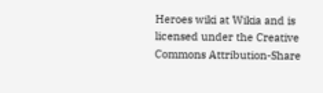Heroes wiki at Wikia and is licensed under the Creative Commons Attribution-Share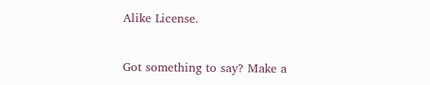Alike License.


Got something to say? Make a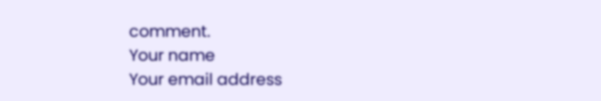comment.
Your name
Your email address